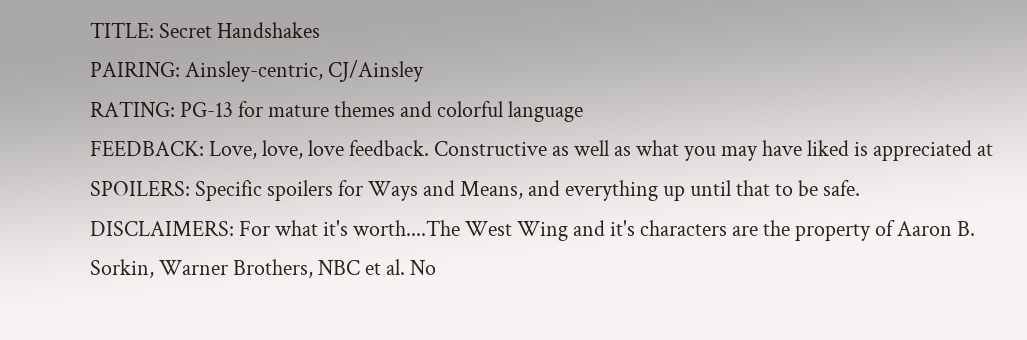TITLE: Secret Handshakes
PAIRING: Ainsley-centric, CJ/Ainsley
RATING: PG-13 for mature themes and colorful language
FEEDBACK: Love, love, love feedback. Constructive as well as what you may have liked is appreciated at
SPOILERS: Specific spoilers for Ways and Means, and everything up until that to be safe.
DISCLAIMERS: For what it's worth....The West Wing and it's characters are the property of Aaron B. Sorkin, Warner Brothers, NBC et al. No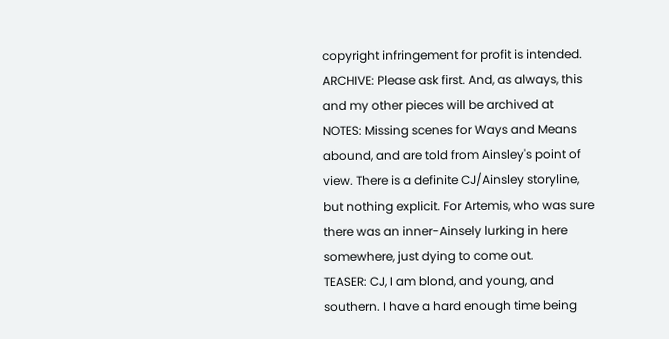copyright infringement for profit is intended.
ARCHIVE: Please ask first. And, as always, this and my other pieces will be archived at
NOTES: Missing scenes for Ways and Means abound, and are told from Ainsley's point of view. There is a definite CJ/Ainsley storyline, but nothing explicit. For Artemis, who was sure there was an inner-Ainsely lurking in here somewhere, just dying to come out.
TEASER: CJ, I am blond, and young, and southern. I have a hard enough time being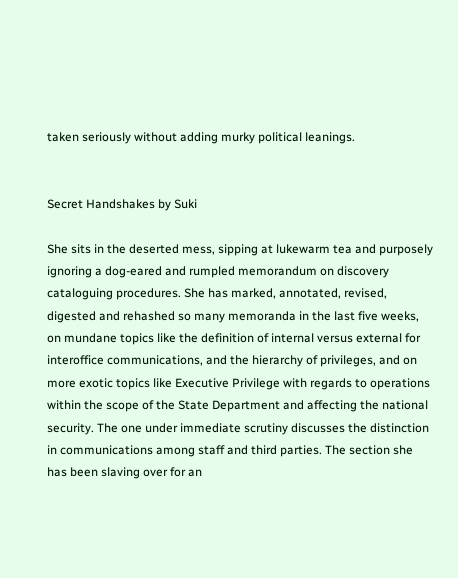taken seriously without adding murky political leanings.


Secret Handshakes by Suki

She sits in the deserted mess, sipping at lukewarm tea and purposely ignoring a dog-eared and rumpled memorandum on discovery cataloguing procedures. She has marked, annotated, revised, digested and rehashed so many memoranda in the last five weeks, on mundane topics like the definition of internal versus external for interoffice communications, and the hierarchy of privileges, and on more exotic topics like Executive Privilege with regards to operations within the scope of the State Department and affecting the national security. The one under immediate scrutiny discusses the distinction in communications among staff and third parties. The section she has been slaving over for an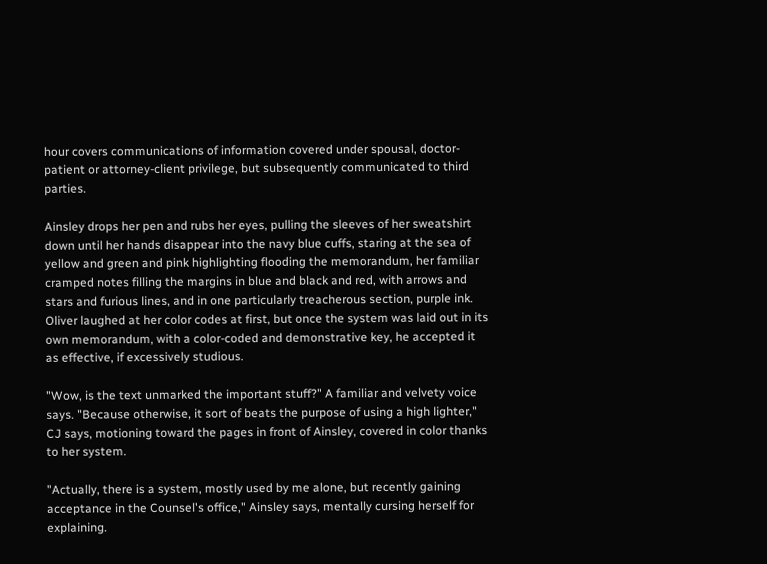hour covers communications of information covered under spousal, doctor-patient or attorney-client privilege, but subsequently communicated to third parties.

Ainsley drops her pen and rubs her eyes, pulling the sleeves of her sweatshirt down until her hands disappear into the navy blue cuffs, staring at the sea of yellow and green and pink highlighting flooding the memorandum, her familiar cramped notes filling the margins in blue and black and red, with arrows and stars and furious lines, and in one particularly treacherous section, purple ink. Oliver laughed at her color codes at first, but once the system was laid out in its own memorandum, with a color-coded and demonstrative key, he accepted it as effective, if excessively studious.

"Wow, is the text unmarked the important stuff?" A familiar and velvety voice says. "Because otherwise, it sort of beats the purpose of using a high lighter," CJ says, motioning toward the pages in front of Ainsley, covered in color thanks to her system.

"Actually, there is a system, mostly used by me alone, but recently gaining acceptance in the Counsel's office," Ainsley says, mentally cursing herself for explaining.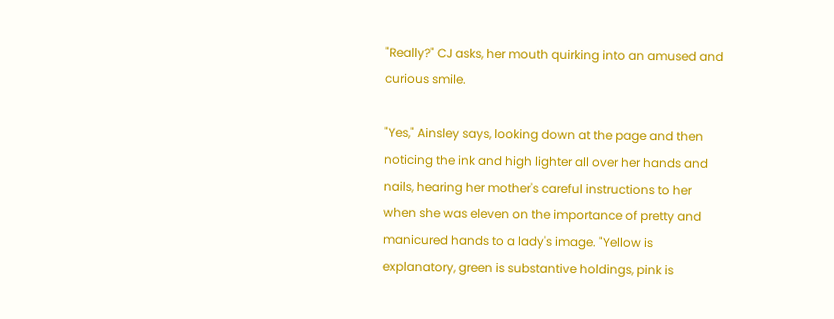"Really?" CJ asks, her mouth quirking into an amused and curious smile.

"Yes," Ainsley says, looking down at the page and then noticing the ink and high lighter all over her hands and nails, hearing her mother's careful instructions to her when she was eleven on the importance of pretty and manicured hands to a lady's image. "Yellow is explanatory, green is substantive holdings, pink is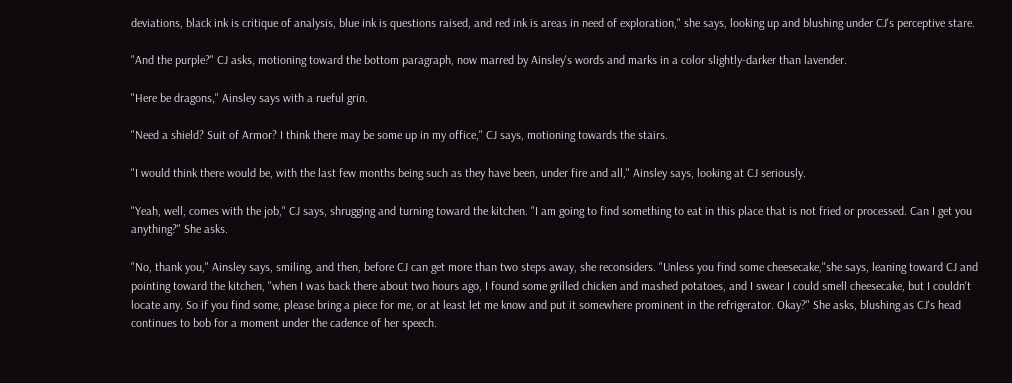deviations, black ink is critique of analysis, blue ink is questions raised, and red ink is areas in need of exploration," she says, looking up and blushing under CJ's perceptive stare.

"And the purple?" CJ asks, motioning toward the bottom paragraph, now marred by Ainsley's words and marks in a color slightly-darker than lavender.

"Here be dragons," Ainsley says with a rueful grin.

"Need a shield? Suit of Armor? I think there may be some up in my office," CJ says, motioning towards the stairs.

"I would think there would be, with the last few months being such as they have been, under fire and all," Ainsley says, looking at CJ seriously.

"Yeah, well, comes with the job," CJ says, shrugging and turning toward the kitchen. "I am going to find something to eat in this place that is not fried or processed. Can I get you anything?" She asks.

"No, thank you," Ainsley says, smiling, and then, before CJ can get more than two steps away, she reconsiders. "Unless you find some cheesecake,"she says, leaning toward CJ and pointing toward the kitchen, "when I was back there about two hours ago, I found some grilled chicken and mashed potatoes, and I swear I could smell cheesecake, but I couldn't locate any. So if you find some, please bring a piece for me, or at least let me know and put it somewhere prominent in the refrigerator. Okay?" She asks, blushing as CJ's head continues to bob for a moment under the cadence of her speech.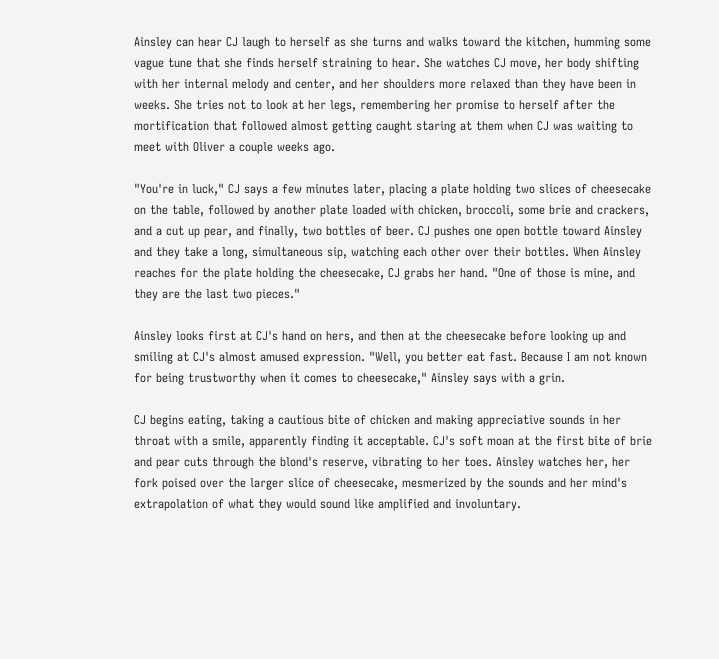Ainsley can hear CJ laugh to herself as she turns and walks toward the kitchen, humming some vague tune that she finds herself straining to hear. She watches CJ move, her body shifting with her internal melody and center, and her shoulders more relaxed than they have been in weeks. She tries not to look at her legs, remembering her promise to herself after the mortification that followed almost getting caught staring at them when CJ was waiting to meet with Oliver a couple weeks ago.

"You're in luck," CJ says a few minutes later, placing a plate holding two slices of cheesecake on the table, followed by another plate loaded with chicken, broccoli, some brie and crackers, and a cut up pear, and finally, two bottles of beer. CJ pushes one open bottle toward Ainsley and they take a long, simultaneous sip, watching each other over their bottles. When Ainsley reaches for the plate holding the cheesecake, CJ grabs her hand. "One of those is mine, and they are the last two pieces."

Ainsley looks first at CJ's hand on hers, and then at the cheesecake before looking up and smiling at CJ's almost amused expression. "Well, you better eat fast. Because I am not known for being trustworthy when it comes to cheesecake," Ainsley says with a grin.

CJ begins eating, taking a cautious bite of chicken and making appreciative sounds in her throat with a smile, apparently finding it acceptable. CJ's soft moan at the first bite of brie and pear cuts through the blond's reserve, vibrating to her toes. Ainsley watches her, her fork poised over the larger slice of cheesecake, mesmerized by the sounds and her mind's extrapolation of what they would sound like amplified and involuntary.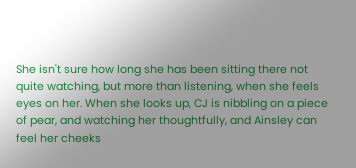She isn't sure how long she has been sitting there not quite watching, but more than listening, when she feels eyes on her. When she looks up, CJ is nibbling on a piece of pear, and watching her thoughtfully, and Ainsley can feel her cheeks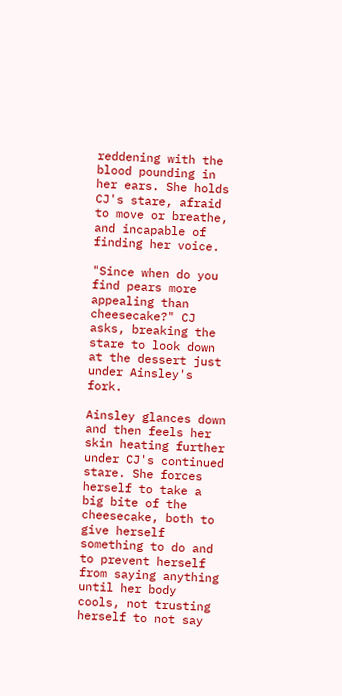reddening with the blood pounding in her ears. She holds CJ's stare, afraid to move or breathe, and incapable of finding her voice.

"Since when do you find pears more appealing than cheesecake?" CJ asks, breaking the stare to look down at the dessert just under Ainsley's fork.

Ainsley glances down and then feels her skin heating further under CJ's continued stare. She forces herself to take a big bite of the cheesecake, both to give herself something to do and to prevent herself from saying anything until her body cools, not trusting herself to not say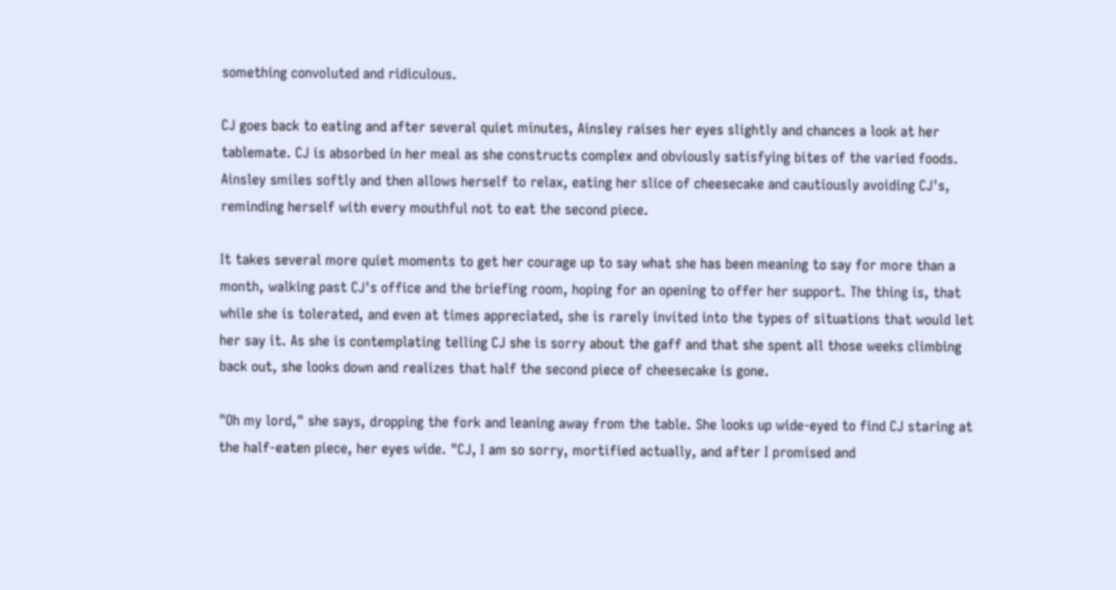something convoluted and ridiculous.

CJ goes back to eating and after several quiet minutes, Ainsley raises her eyes slightly and chances a look at her tablemate. CJ is absorbed in her meal as she constructs complex and obviously satisfying bites of the varied foods. Ainsley smiles softly and then allows herself to relax, eating her slice of cheesecake and cautiously avoiding CJ's, reminding herself with every mouthful not to eat the second piece.

It takes several more quiet moments to get her courage up to say what she has been meaning to say for more than a month, walking past CJ's office and the briefing room, hoping for an opening to offer her support. The thing is, that while she is tolerated, and even at times appreciated, she is rarely invited into the types of situations that would let her say it. As she is contemplating telling CJ she is sorry about the gaff and that she spent all those weeks climbing back out, she looks down and realizes that half the second piece of cheesecake is gone.

"Oh my lord," she says, dropping the fork and leaning away from the table. She looks up wide-eyed to find CJ staring at the half-eaten piece, her eyes wide. "CJ, I am so sorry, mortified actually, and after I promised and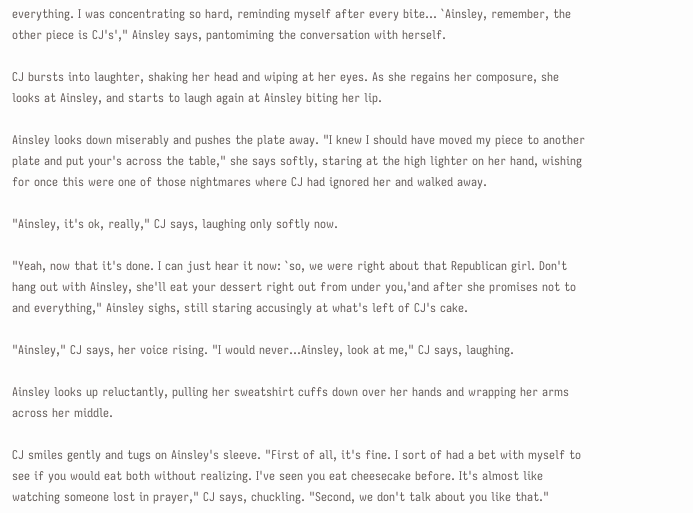everything. I was concentrating so hard, reminding myself after every bite... `Ainsley, remember, the other piece is CJ's'," Ainsley says, pantomiming the conversation with herself.

CJ bursts into laughter, shaking her head and wiping at her eyes. As she regains her composure, she looks at Ainsley, and starts to laugh again at Ainsley biting her lip.

Ainsley looks down miserably and pushes the plate away. "I knew I should have moved my piece to another plate and put your's across the table," she says softly, staring at the high lighter on her hand, wishing for once this were one of those nightmares where CJ had ignored her and walked away.

"Ainsley, it's ok, really," CJ says, laughing only softly now.

"Yeah, now that it's done. I can just hear it now: `so, we were right about that Republican girl. Don't hang out with Ainsley, she'll eat your dessert right out from under you,'and after she promises not to and everything," Ainsley sighs, still staring accusingly at what's left of CJ's cake.

"Ainsley," CJ says, her voice rising. "I would never...Ainsley, look at me," CJ says, laughing.

Ainsley looks up reluctantly, pulling her sweatshirt cuffs down over her hands and wrapping her arms across her middle.

CJ smiles gently and tugs on Ainsley's sleeve. "First of all, it's fine. I sort of had a bet with myself to see if you would eat both without realizing. I've seen you eat cheesecake before. It's almost like watching someone lost in prayer," CJ says, chuckling. "Second, we don't talk about you like that."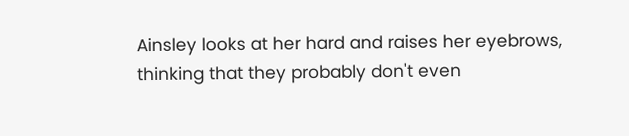Ainsley looks at her hard and raises her eyebrows, thinking that they probably don't even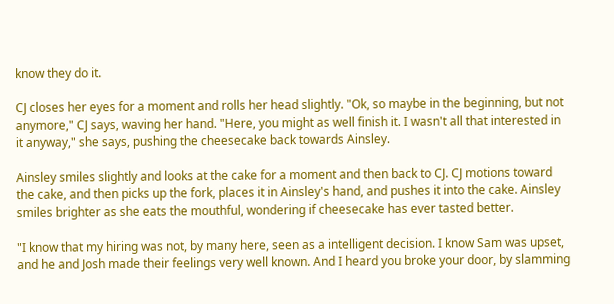know they do it.

CJ closes her eyes for a moment and rolls her head slightly. "Ok, so maybe in the beginning, but not anymore," CJ says, waving her hand. "Here, you might as well finish it. I wasn't all that interested in it anyway," she says, pushing the cheesecake back towards Ainsley.

Ainsley smiles slightly and looks at the cake for a moment and then back to CJ. CJ motions toward the cake, and then picks up the fork, places it in Ainsley's hand, and pushes it into the cake. Ainsley smiles brighter as she eats the mouthful, wondering if cheesecake has ever tasted better.

"I know that my hiring was not, by many here, seen as a intelligent decision. I know Sam was upset, and he and Josh made their feelings very well known. And I heard you broke your door, by slamming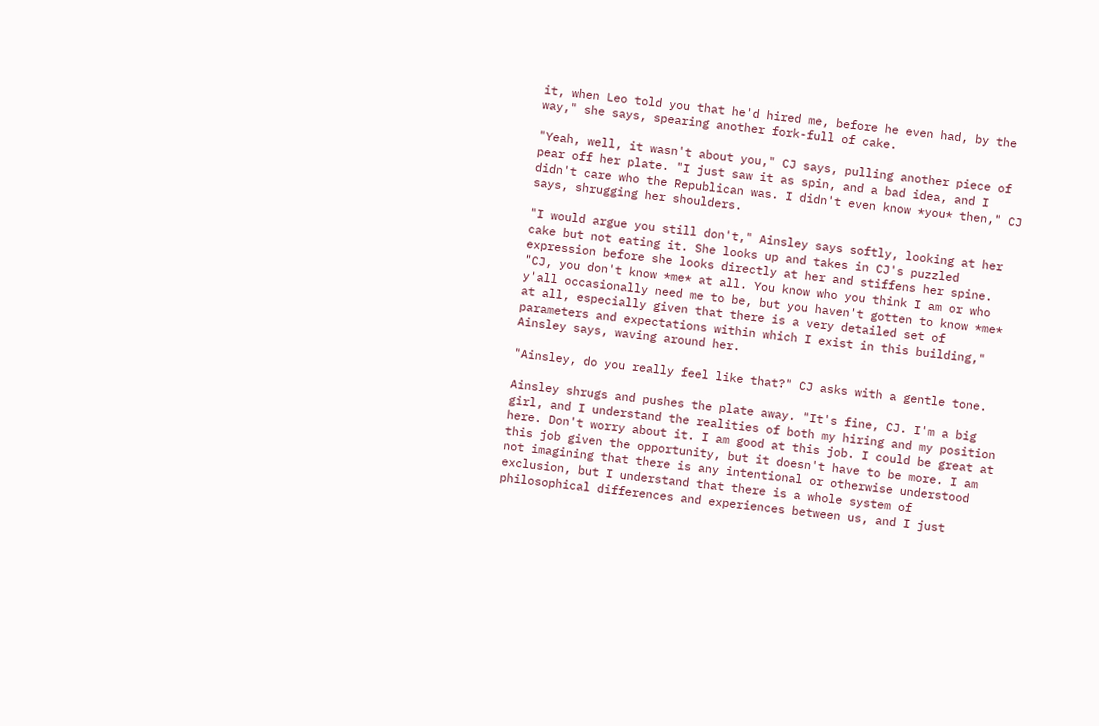it, when Leo told you that he'd hired me, before he even had, by the way," she says, spearing another fork-full of cake.

"Yeah, well, it wasn't about you," CJ says, pulling another piece of pear off her plate. "I just saw it as spin, and a bad idea, and I didn't care who the Republican was. I didn't even know *you* then," CJ says, shrugging her shoulders.

"I would argue you still don't," Ainsley says softly, looking at her cake but not eating it. She looks up and takes in CJ's puzzled expression before she looks directly at her and stiffens her spine. "CJ, you don't know *me* at all. You know who you think I am or who y'all occasionally need me to be, but you haven't gotten to know *me* at all, especially given that there is a very detailed set of parameters and expectations within which I exist in this building," Ainsley says, waving around her.

"Ainsley, do you really feel like that?" CJ asks with a gentle tone.

Ainsley shrugs and pushes the plate away. "It's fine, CJ. I'm a big girl, and I understand the realities of both my hiring and my position here. Don't worry about it. I am good at this job. I could be great at this job given the opportunity, but it doesn't have to be more. I am not imagining that there is any intentional or otherwise understood exclusion, but I understand that there is a whole system of philosophical differences and experiences between us, and I just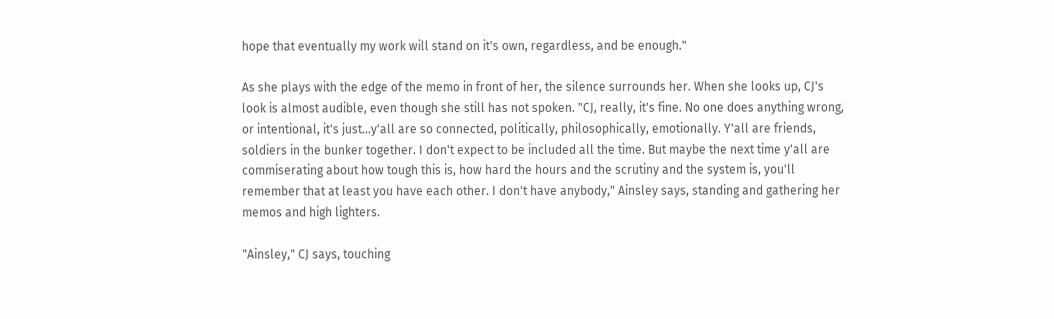hope that eventually my work will stand on it's own, regardless, and be enough."

As she plays with the edge of the memo in front of her, the silence surrounds her. When she looks up, CJ's look is almost audible, even though she still has not spoken. "CJ, really, it's fine. No one does anything wrong, or intentional, it's just...y'all are so connected, politically, philosophically, emotionally. Y'all are friends, soldiers in the bunker together. I don't expect to be included all the time. But maybe the next time y'all are commiserating about how tough this is, how hard the hours and the scrutiny and the system is, you'll remember that at least you have each other. I don't have anybody," Ainsley says, standing and gathering her memos and high lighters.

"Ainsley," CJ says, touching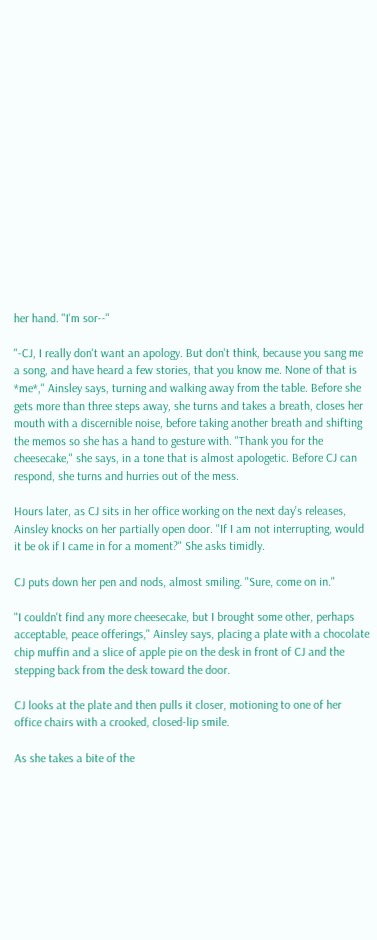her hand. "I'm sor--"

"-CJ, I really don't want an apology. But don't think, because you sang me a song, and have heard a few stories, that you know me. None of that is *me*," Ainsley says, turning and walking away from the table. Before she gets more than three steps away, she turns and takes a breath, closes her mouth with a discernible noise, before taking another breath and shifting the memos so she has a hand to gesture with. "Thank you for the cheesecake," she says, in a tone that is almost apologetic. Before CJ can respond, she turns and hurries out of the mess.

Hours later, as CJ sits in her office working on the next day's releases, Ainsley knocks on her partially open door. "If I am not interrupting, would it be ok if I came in for a moment?" She asks timidly.

CJ puts down her pen and nods, almost smiling. "Sure, come on in."

"I couldn't find any more cheesecake, but I brought some other, perhaps acceptable, peace offerings," Ainsley says, placing a plate with a chocolate chip muffin and a slice of apple pie on the desk in front of CJ and the stepping back from the desk toward the door.

CJ looks at the plate and then pulls it closer, motioning to one of her office chairs with a crooked, closed-lip smile.

As she takes a bite of the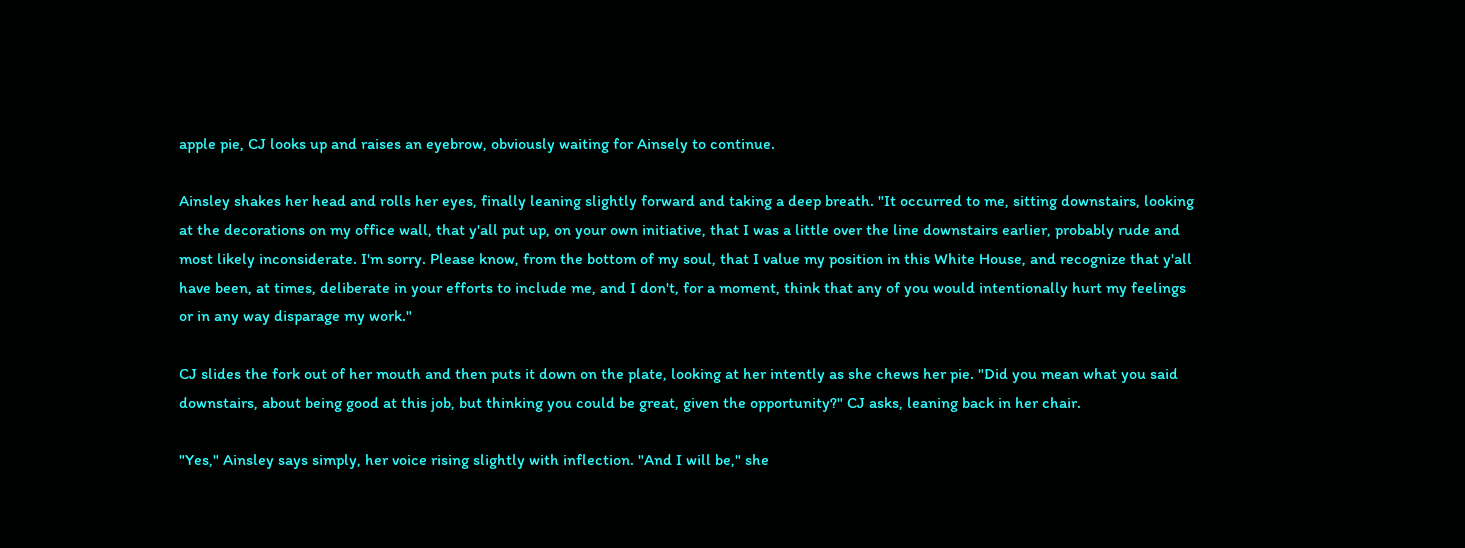apple pie, CJ looks up and raises an eyebrow, obviously waiting for Ainsely to continue.

Ainsley shakes her head and rolls her eyes, finally leaning slightly forward and taking a deep breath. "It occurred to me, sitting downstairs, looking at the decorations on my office wall, that y'all put up, on your own initiative, that I was a little over the line downstairs earlier, probably rude and most likely inconsiderate. I'm sorry. Please know, from the bottom of my soul, that I value my position in this White House, and recognize that y'all have been, at times, deliberate in your efforts to include me, and I don't, for a moment, think that any of you would intentionally hurt my feelings or in any way disparage my work."

CJ slides the fork out of her mouth and then puts it down on the plate, looking at her intently as she chews her pie. "Did you mean what you said downstairs, about being good at this job, but thinking you could be great, given the opportunity?" CJ asks, leaning back in her chair.

"Yes," Ainsley says simply, her voice rising slightly with inflection. "And I will be," she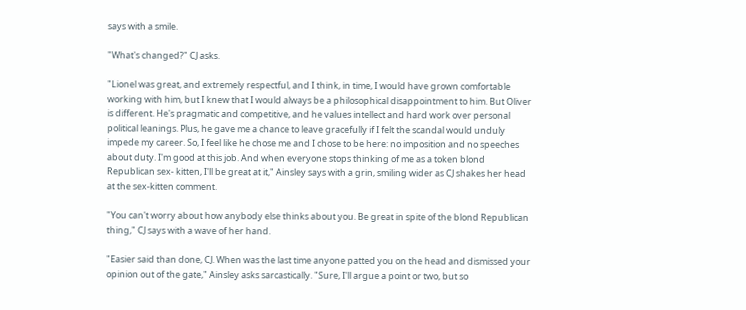says with a smile.

"What's changed?" CJ asks.

"Lionel was great, and extremely respectful, and I think, in time, I would have grown comfortable working with him, but I knew that I would always be a philosophical disappointment to him. But Oliver is different. He's pragmatic and competitive, and he values intellect and hard work over personal political leanings. Plus, he gave me a chance to leave gracefully if I felt the scandal would unduly impede my career. So, I feel like he chose me and I chose to be here: no imposition and no speeches about duty. I'm good at this job. And when everyone stops thinking of me as a token blond Republican sex- kitten, I'll be great at it," Ainsley says with a grin, smiling wider as CJ shakes her head at the sex-kitten comment.

"You can't worry about how anybody else thinks about you. Be great in spite of the blond Republican thing," CJ says with a wave of her hand.

"Easier said than done, CJ. When was the last time anyone patted you on the head and dismissed your opinion out of the gate," Ainsley asks sarcastically. "Sure, I'll argue a point or two, but so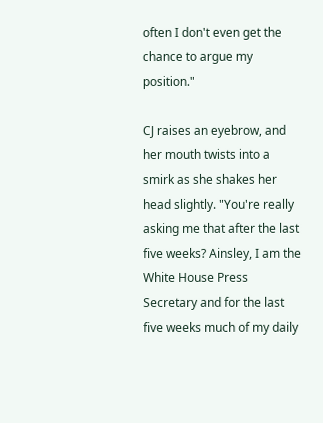often I don't even get the chance to argue my position."

CJ raises an eyebrow, and her mouth twists into a smirk as she shakes her head slightly. "You're really asking me that after the last five weeks? Ainsley, I am the White House Press Secretary and for the last five weeks much of my daily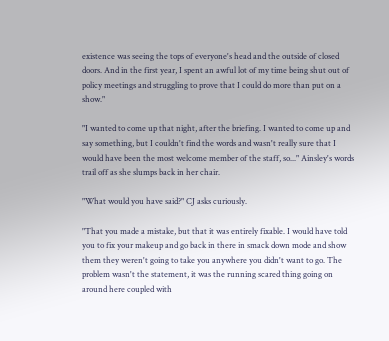existence was seeing the tops of everyone's head and the outside of closed doors. And in the first year, I spent an awful lot of my time being shut out of policy meetings and struggling to prove that I could do more than put on a show."

"I wanted to come up that night, after the briefing. I wanted to come up and say something, but I couldn't find the words and wasn't really sure that I would have been the most welcome member of the staff, so..." Ainsley's words trail off as she slumps back in her chair.

"What would you have said?" CJ asks curiously.

"That you made a mistake, but that it was entirely fixable. I would have told you to fix your makeup and go back in there in smack down mode and show them they weren't going to take you anywhere you didn't want to go. The problem wasn't the statement, it was the running scared thing going on around here coupled with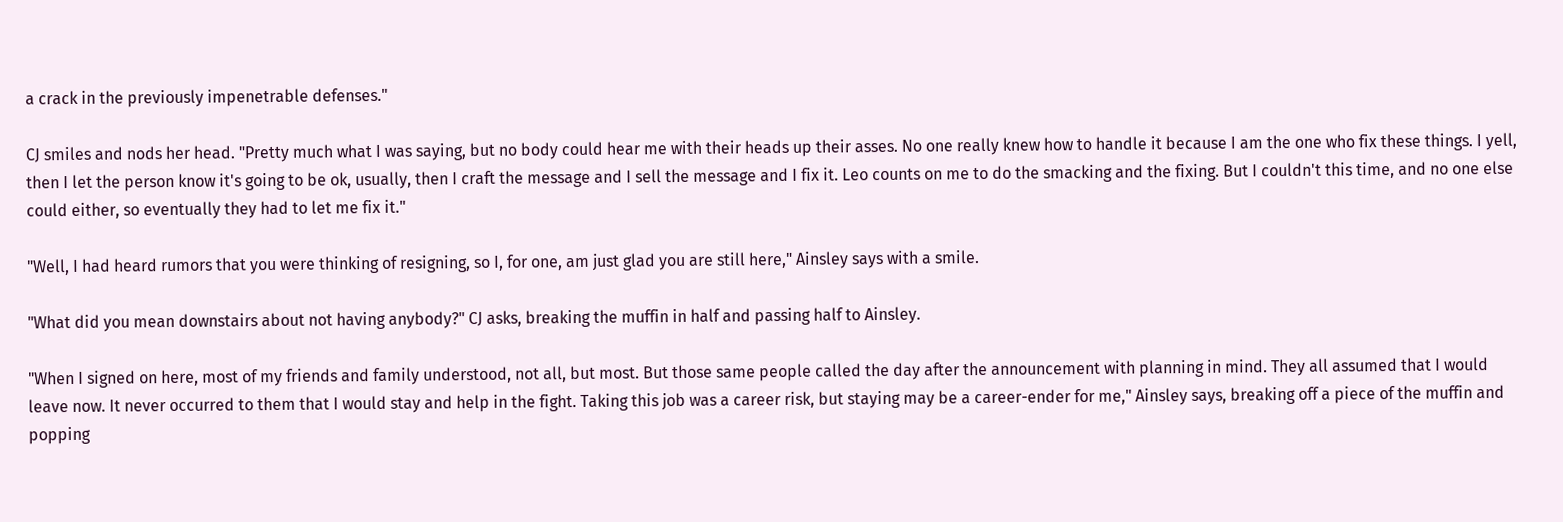a crack in the previously impenetrable defenses."

CJ smiles and nods her head. "Pretty much what I was saying, but no body could hear me with their heads up their asses. No one really knew how to handle it because I am the one who fix these things. I yell, then I let the person know it's going to be ok, usually, then I craft the message and I sell the message and I fix it. Leo counts on me to do the smacking and the fixing. But I couldn't this time, and no one else could either, so eventually they had to let me fix it."

"Well, I had heard rumors that you were thinking of resigning, so I, for one, am just glad you are still here," Ainsley says with a smile.

"What did you mean downstairs about not having anybody?" CJ asks, breaking the muffin in half and passing half to Ainsley.

"When I signed on here, most of my friends and family understood, not all, but most. But those same people called the day after the announcement with planning in mind. They all assumed that I would leave now. It never occurred to them that I would stay and help in the fight. Taking this job was a career risk, but staying may be a career-ender for me," Ainsley says, breaking off a piece of the muffin and popping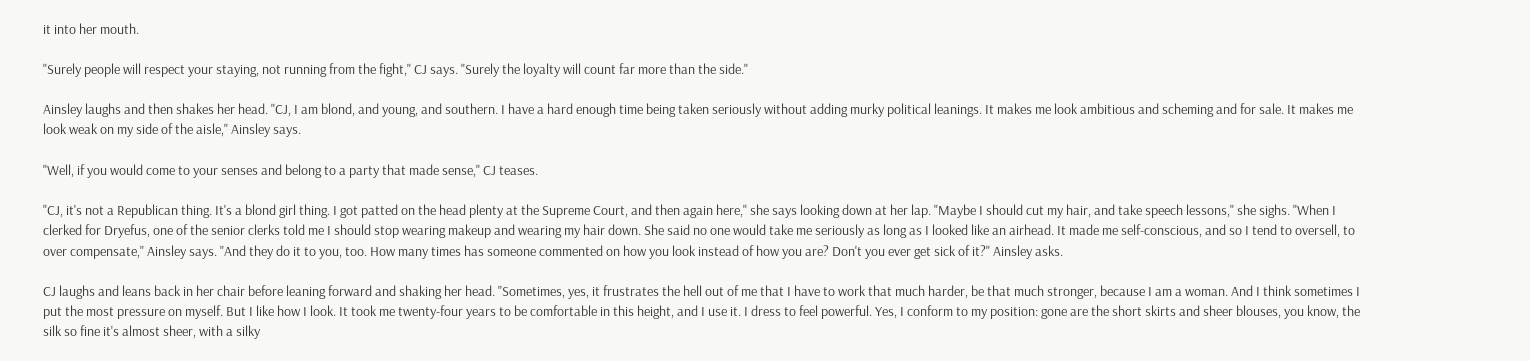it into her mouth.

"Surely people will respect your staying, not running from the fight," CJ says. "Surely the loyalty will count far more than the side."

Ainsley laughs and then shakes her head. "CJ, I am blond, and young, and southern. I have a hard enough time being taken seriously without adding murky political leanings. It makes me look ambitious and scheming and for sale. It makes me look weak on my side of the aisle," Ainsley says.

"Well, if you would come to your senses and belong to a party that made sense," CJ teases.

"CJ, it's not a Republican thing. It's a blond girl thing. I got patted on the head plenty at the Supreme Court, and then again here," she says looking down at her lap. "Maybe I should cut my hair, and take speech lessons," she sighs. "When I clerked for Dryefus, one of the senior clerks told me I should stop wearing makeup and wearing my hair down. She said no one would take me seriously as long as I looked like an airhead. It made me self-conscious, and so I tend to oversell, to over compensate," Ainsley says. "And they do it to you, too. How many times has someone commented on how you look instead of how you are? Don't you ever get sick of it?" Ainsley asks.

CJ laughs and leans back in her chair before leaning forward and shaking her head. "Sometimes, yes, it frustrates the hell out of me that I have to work that much harder, be that much stronger, because I am a woman. And I think sometimes I put the most pressure on myself. But I like how I look. It took me twenty-four years to be comfortable in this height, and I use it. I dress to feel powerful. Yes, I conform to my position: gone are the short skirts and sheer blouses, you know, the silk so fine it's almost sheer, with a silky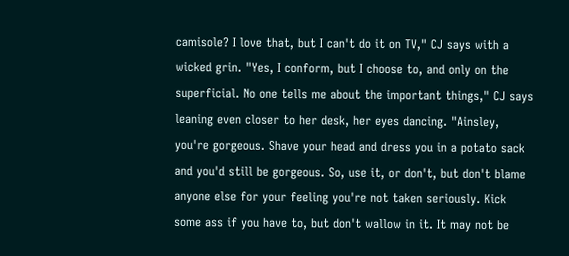camisole? I love that, but I can't do it on TV," CJ says with a wicked grin. "Yes, I conform, but I choose to, and only on the superficial. No one tells me about the important things," CJ says leaning even closer to her desk, her eyes dancing. "Ainsley, you're gorgeous. Shave your head and dress you in a potato sack and you'd still be gorgeous. So, use it, or don't, but don't blame anyone else for your feeling you're not taken seriously. Kick some ass if you have to, but don't wallow in it. It may not be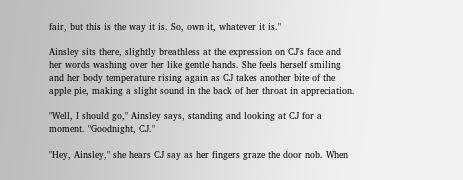fair, but this is the way it is. So, own it, whatever it is."

Ainsley sits there, slightly breathless at the expression on CJ's face and her words washing over her like gentle hands. She feels herself smiling and her body temperature rising again as CJ takes another bite of the apple pie, making a slight sound in the back of her throat in appreciation.

"Well, I should go," Ainsley says, standing and looking at CJ for a moment. "Goodnight, CJ."

"Hey, Ainsley," she hears CJ say as her fingers graze the door nob. When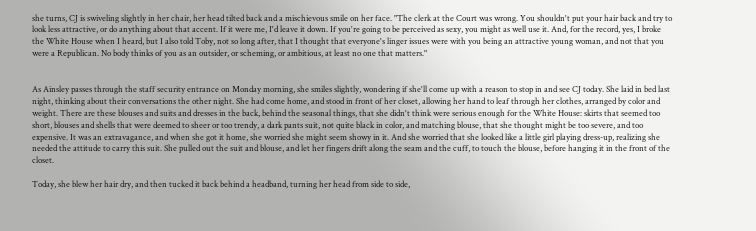she turns, CJ is swiveling slightly in her chair, her head tilted back and a mischievous smile on her face. "The clerk at the Court was wrong. You shouldn't put your hair back and try to look less attractive, or do anything about that accent. If it were me, I'd leave it down. If you're going to be perceived as sexy, you might as well use it. And, for the record, yes, I broke the White House when I heard, but I also told Toby, not so long after, that I thought that everyone's linger issues were with you being an attractive young woman, and not that you were a Republican. No body thinks of you as an outsider, or scheming, or ambitious, at least no one that matters."


As Ainsley passes through the staff security entrance on Monday morning, she smiles slightly, wondering if she'll come up with a reason to stop in and see CJ today. She laid in bed last night, thinking about their conversations the other night. She had come home, and stood in front of her closet, allowing her hand to leaf through her clothes, arranged by color and weight. There are these blouses and suits and dresses in the back, behind the seasonal things, that she didn't think were serious enough for the White House: skirts that seemed too short, blouses and shells that were deemed to sheer or too trendy, a dark pants suit, not quite black in color, and matching blouse, that she thought might be too severe, and too expensive. It was an extravagance, and when she got it home, she worried she might seem showy in it. And she worried that she looked like a little girl playing dress-up, realizing she needed the attitude to carry this suit. She pulled out the suit and blouse, and let her fingers drift along the seam and the cuff, to touch the blouse, before hanging it in the front of the closet.

Today, she blew her hair dry, and then tucked it back behind a headband, turning her head from side to side,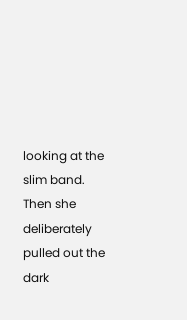looking at the slim band. Then she deliberately pulled out the dark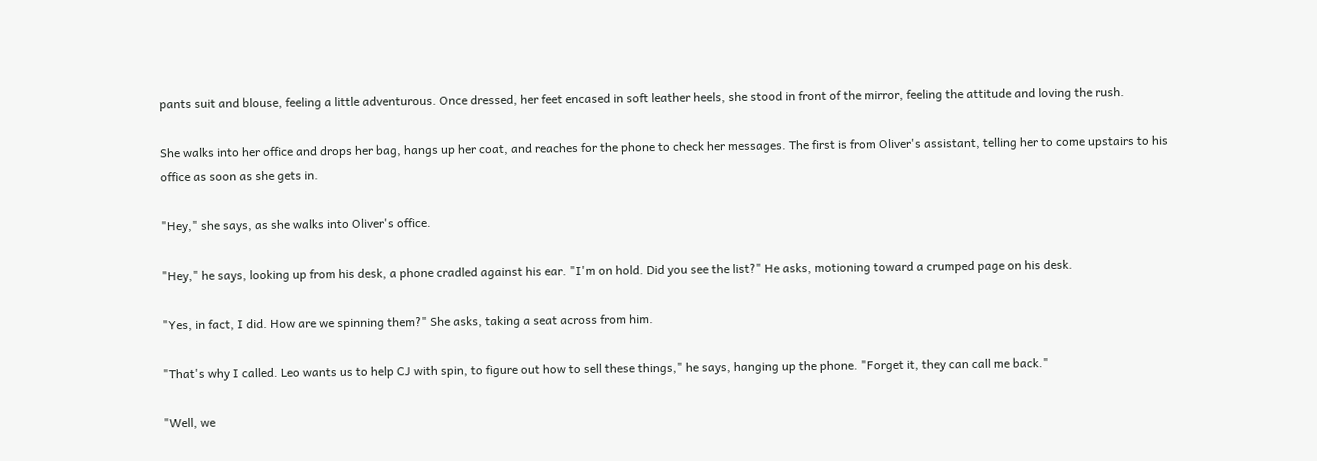pants suit and blouse, feeling a little adventurous. Once dressed, her feet encased in soft leather heels, she stood in front of the mirror, feeling the attitude and loving the rush.

She walks into her office and drops her bag, hangs up her coat, and reaches for the phone to check her messages. The first is from Oliver's assistant, telling her to come upstairs to his office as soon as she gets in.

"Hey," she says, as she walks into Oliver's office.

"Hey," he says, looking up from his desk, a phone cradled against his ear. "I'm on hold. Did you see the list?" He asks, motioning toward a crumped page on his desk.

"Yes, in fact, I did. How are we spinning them?" She asks, taking a seat across from him.

"That's why I called. Leo wants us to help CJ with spin, to figure out how to sell these things," he says, hanging up the phone. "Forget it, they can call me back."

"Well, we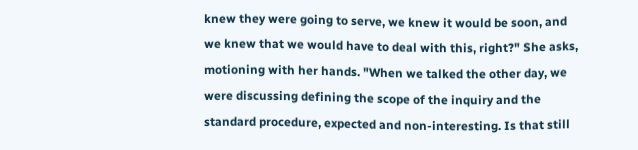knew they were going to serve, we knew it would be soon, and we knew that we would have to deal with this, right?" She asks, motioning with her hands. "When we talked the other day, we were discussing defining the scope of the inquiry and the standard procedure, expected and non-interesting. Is that still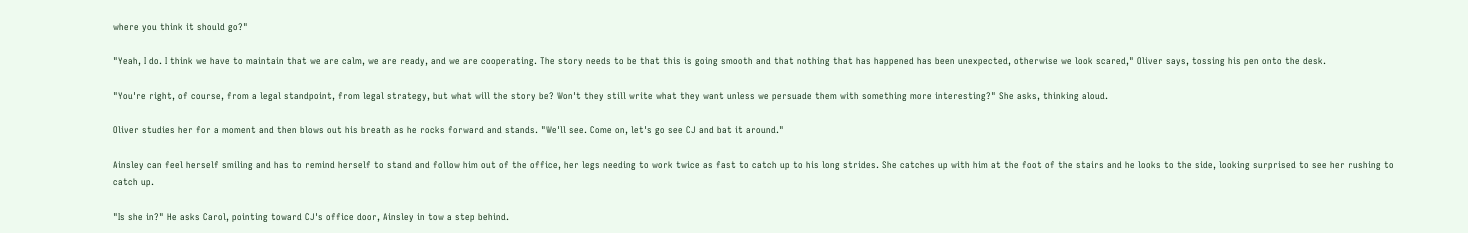where you think it should go?"

"Yeah, I do. I think we have to maintain that we are calm, we are ready, and we are cooperating. The story needs to be that this is going smooth and that nothing that has happened has been unexpected, otherwise we look scared," Oliver says, tossing his pen onto the desk.

"You're right, of course, from a legal standpoint, from legal strategy, but what will the story be? Won't they still write what they want unless we persuade them with something more interesting?" She asks, thinking aloud.

Oliver studies her for a moment and then blows out his breath as he rocks forward and stands. "We'll see. Come on, let's go see CJ and bat it around."

Ainsley can feel herself smiling and has to remind herself to stand and follow him out of the office, her legs needing to work twice as fast to catch up to his long strides. She catches up with him at the foot of the stairs and he looks to the side, looking surprised to see her rushing to catch up.

"Is she in?" He asks Carol, pointing toward CJ's office door, Ainsley in tow a step behind.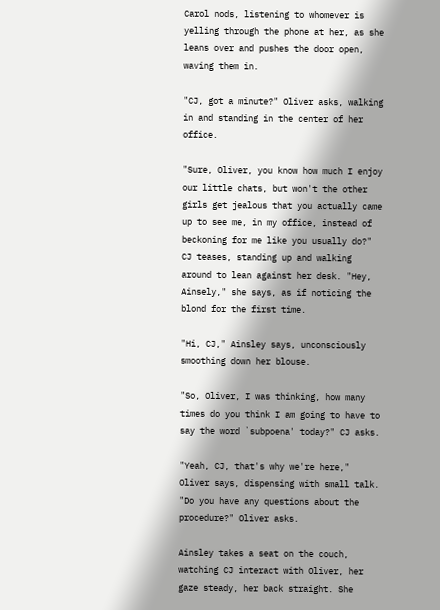Carol nods, listening to whomever is yelling through the phone at her, as she leans over and pushes the door open, waving them in.

"CJ, got a minute?" Oliver asks, walking in and standing in the center of her office.

"Sure, Oliver, you know how much I enjoy our little chats, but won't the other girls get jealous that you actually came up to see me, in my office, instead of beckoning for me like you usually do?" CJ teases, standing up and walking around to lean against her desk. "Hey, Ainsely," she says, as if noticing the blond for the first time.

"Hi, CJ," Ainsley says, unconsciously smoothing down her blouse.

"So, Oliver, I was thinking, how many times do you think I am going to have to say the word `subpoena' today?" CJ asks.

"Yeah, CJ, that's why we're here," Oliver says, dispensing with small talk. "Do you have any questions about the procedure?" Oliver asks.

Ainsley takes a seat on the couch, watching CJ interact with Oliver, her gaze steady, her back straight. She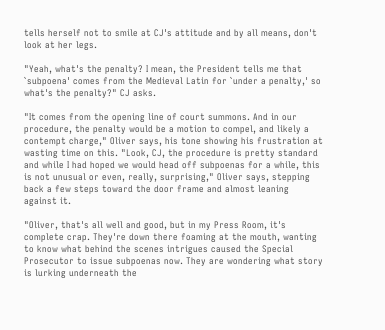tells herself not to smile at CJ's attitude and by all means, don't look at her legs.

"Yeah, what's the penalty? I mean, the President tells me that `subpoena' comes from the Medieval Latin for `under a penalty,' so what's the penalty?" CJ asks.

"It comes from the opening line of court summons. And in our procedure, the penalty would be a motion to compel, and likely a contempt charge," Oliver says, his tone showing his frustration at wasting time on this. "Look, CJ, the procedure is pretty standard and while I had hoped we would head off subpoenas for a while, this is not unusual or even, really, surprising," Oliver says, stepping back a few steps toward the door frame and almost leaning against it.

"Oliver, that's all well and good, but in my Press Room, it's complete crap. They're down there foaming at the mouth, wanting to know what behind the scenes intrigues caused the Special Prosecutor to issue subpoenas now. They are wondering what story is lurking underneath the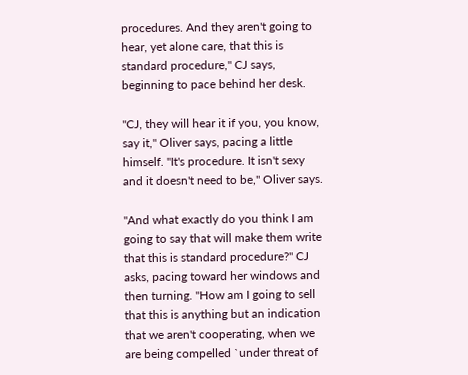procedures. And they aren't going to hear, yet alone care, that this is standard procedure," CJ says, beginning to pace behind her desk.

"CJ, they will hear it if you, you know, say it," Oliver says, pacing a little himself. "It's procedure. It isn't sexy and it doesn't need to be," Oliver says.

"And what exactly do you think I am going to say that will make them write that this is standard procedure?" CJ asks, pacing toward her windows and then turning. "How am I going to sell that this is anything but an indication that we aren't cooperating, when we are being compelled `under threat of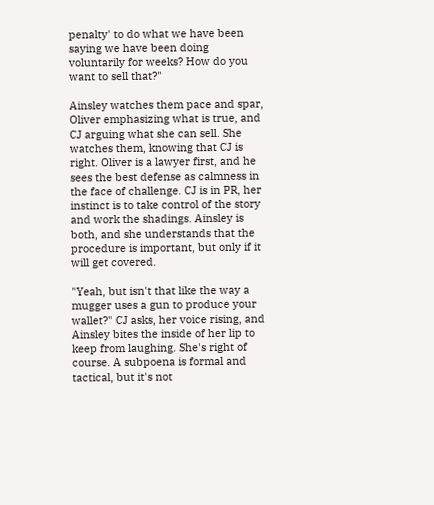penalty' to do what we have been saying we have been doing voluntarily for weeks? How do you want to sell that?"

Ainsley watches them pace and spar, Oliver emphasizing what is true, and CJ arguing what she can sell. She watches them, knowing that CJ is right. Oliver is a lawyer first, and he sees the best defense as calmness in the face of challenge. CJ is in PR, her instinct is to take control of the story and work the shadings. Ainsley is both, and she understands that the procedure is important, but only if it will get covered.

"Yeah, but isn't that like the way a mugger uses a gun to produce your wallet?" CJ asks, her voice rising, and Ainsley bites the inside of her lip to keep from laughing. She's right of course. A subpoena is formal and tactical, but it's not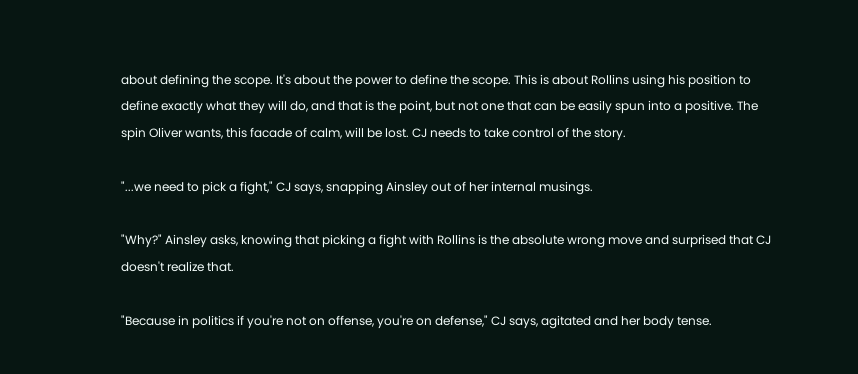about defining the scope. It's about the power to define the scope. This is about Rollins using his position to define exactly what they will do, and that is the point, but not one that can be easily spun into a positive. The spin Oliver wants, this facade of calm, will be lost. CJ needs to take control of the story.

"...we need to pick a fight," CJ says, snapping Ainsley out of her internal musings.

"Why?" Ainsley asks, knowing that picking a fight with Rollins is the absolute wrong move and surprised that CJ doesn't realize that.

"Because in politics if you're not on offense, you're on defense," CJ says, agitated and her body tense.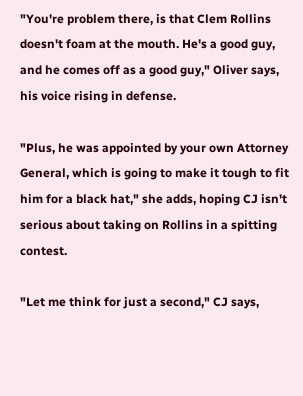"You're problem there, is that Clem Rollins doesn't foam at the mouth. He's a good guy, and he comes off as a good guy," Oliver says, his voice rising in defense.

"Plus, he was appointed by your own Attorney General, which is going to make it tough to fit him for a black hat," she adds, hoping CJ isn't serious about taking on Rollins in a spitting contest.

"Let me think for just a second," CJ says,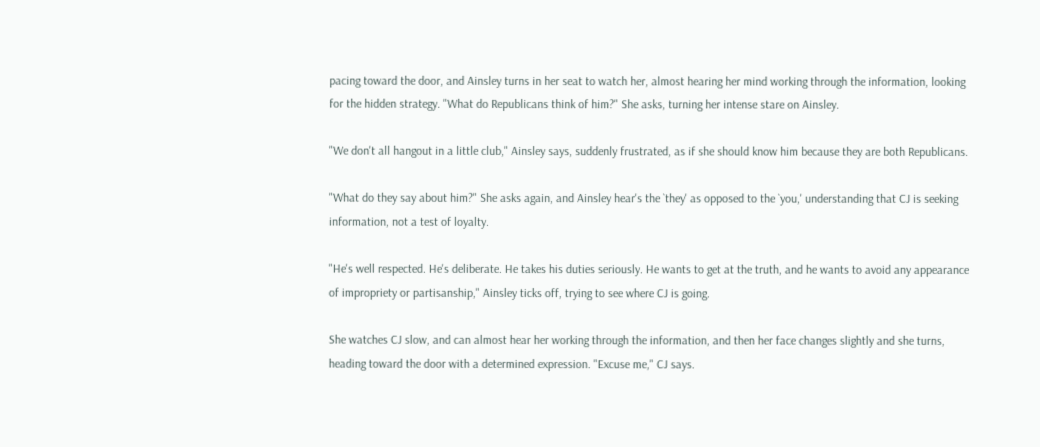pacing toward the door, and Ainsley turns in her seat to watch her, almost hearing her mind working through the information, looking for the hidden strategy. "What do Republicans think of him?" She asks, turning her intense stare on Ainsley.

"We don't all hangout in a little club," Ainsley says, suddenly frustrated, as if she should know him because they are both Republicans.

"What do they say about him?" She asks again, and Ainsley hear's the `they' as opposed to the `you,' understanding that CJ is seeking information, not a test of loyalty.

"He's well respected. He's deliberate. He takes his duties seriously. He wants to get at the truth, and he wants to avoid any appearance of impropriety or partisanship," Ainsley ticks off, trying to see where CJ is going.

She watches CJ slow, and can almost hear her working through the information, and then her face changes slightly and she turns, heading toward the door with a determined expression. "Excuse me," CJ says.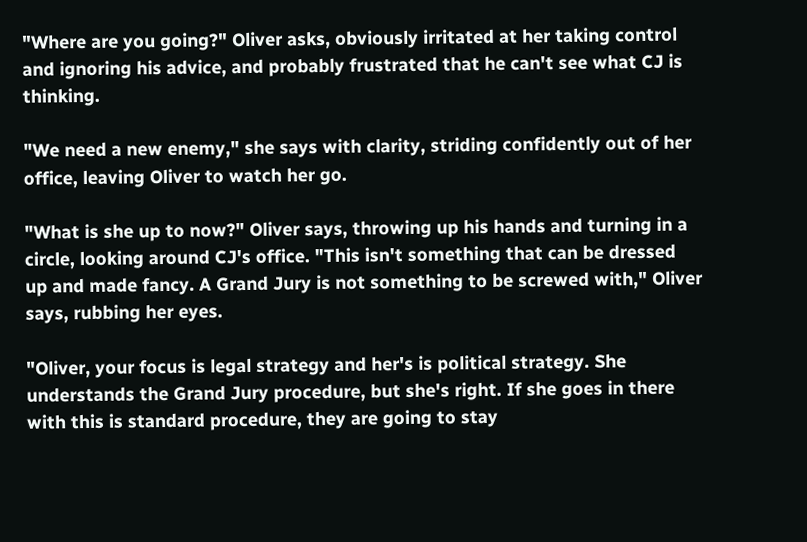"Where are you going?" Oliver asks, obviously irritated at her taking control and ignoring his advice, and probably frustrated that he can't see what CJ is thinking.

"We need a new enemy," she says with clarity, striding confidently out of her office, leaving Oliver to watch her go.

"What is she up to now?" Oliver says, throwing up his hands and turning in a circle, looking around CJ's office. "This isn't something that can be dressed up and made fancy. A Grand Jury is not something to be screwed with," Oliver says, rubbing her eyes.

"Oliver, your focus is legal strategy and her's is political strategy. She understands the Grand Jury procedure, but she's right. If she goes in there with this is standard procedure, they are going to stay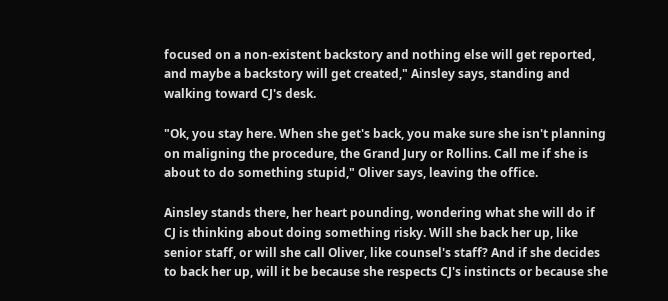focused on a non-existent backstory and nothing else will get reported, and maybe a backstory will get created," Ainsley says, standing and walking toward CJ's desk.

"Ok, you stay here. When she get's back, you make sure she isn't planning on maligning the procedure, the Grand Jury or Rollins. Call me if she is about to do something stupid," Oliver says, leaving the office.

Ainsley stands there, her heart pounding, wondering what she will do if CJ is thinking about doing something risky. Will she back her up, like senior staff, or will she call Oliver, like counsel's staff? And if she decides to back her up, will it be because she respects CJ's instincts or because she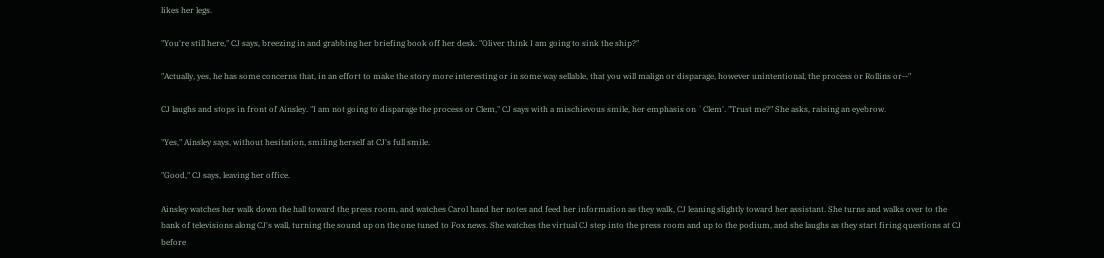likes her legs.

"You're still here," CJ says, breezing in and grabbing her briefing book off her desk. "Oliver think I am going to sink the ship?"

"Actually, yes, he has some concerns that, in an effort to make the story more interesting or in some way sellable, that you will malign or disparage, however unintentional, the process or Rollins or--"

CJ laughs and stops in front of Ainsley. "I am not going to disparage the process or Clem," CJ says with a mischievous smile, her emphasis on `Clem'. "Trust me?" She asks, raising an eyebrow.

"Yes," Ainsley says, without hesitation, smiling herself at CJ's full smile.

"Good," CJ says, leaving her office.

Ainsley watches her walk down the hall toward the press room, and watches Carol hand her notes and feed her information as they walk, CJ leaning slightly toward her assistant. She turns and walks over to the bank of televisions along CJ's wall, turning the sound up on the one tuned to Fox news. She watches the virtual CJ step into the press room and up to the podium, and she laughs as they start firing questions at CJ before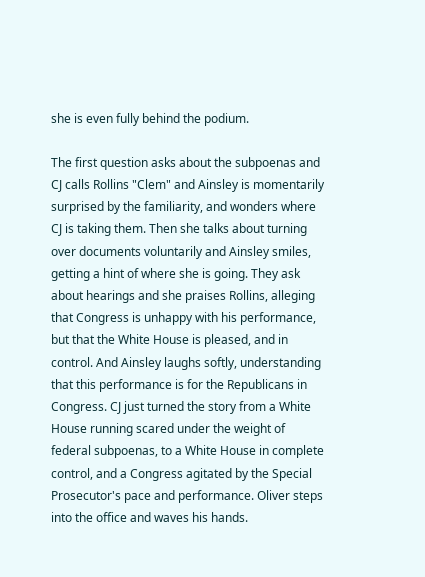she is even fully behind the podium.

The first question asks about the subpoenas and CJ calls Rollins "Clem" and Ainsley is momentarily surprised by the familiarity, and wonders where CJ is taking them. Then she talks about turning over documents voluntarily and Ainsley smiles, getting a hint of where she is going. They ask about hearings and she praises Rollins, alleging that Congress is unhappy with his performance, but that the White House is pleased, and in control. And Ainsley laughs softly, understanding that this performance is for the Republicans in Congress. CJ just turned the story from a White House running scared under the weight of federal subpoenas, to a White House in complete control, and a Congress agitated by the Special Prosecutor's pace and performance. Oliver steps into the office and waves his hands.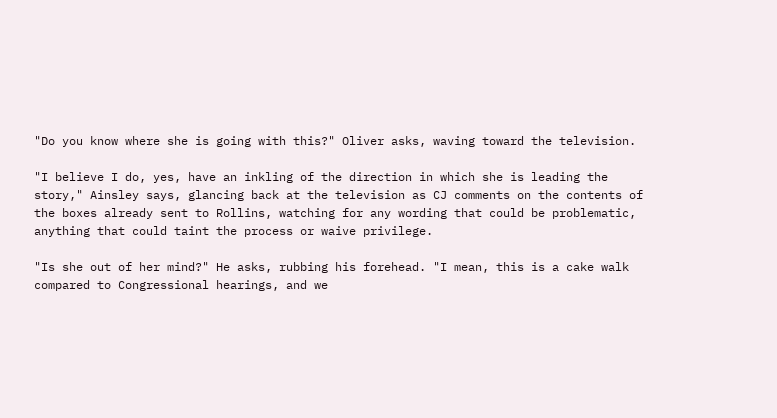"Do you know where she is going with this?" Oliver asks, waving toward the television.

"I believe I do, yes, have an inkling of the direction in which she is leading the story," Ainsley says, glancing back at the television as CJ comments on the contents of the boxes already sent to Rollins, watching for any wording that could be problematic, anything that could taint the process or waive privilege.

"Is she out of her mind?" He asks, rubbing his forehead. "I mean, this is a cake walk compared to Congressional hearings, and we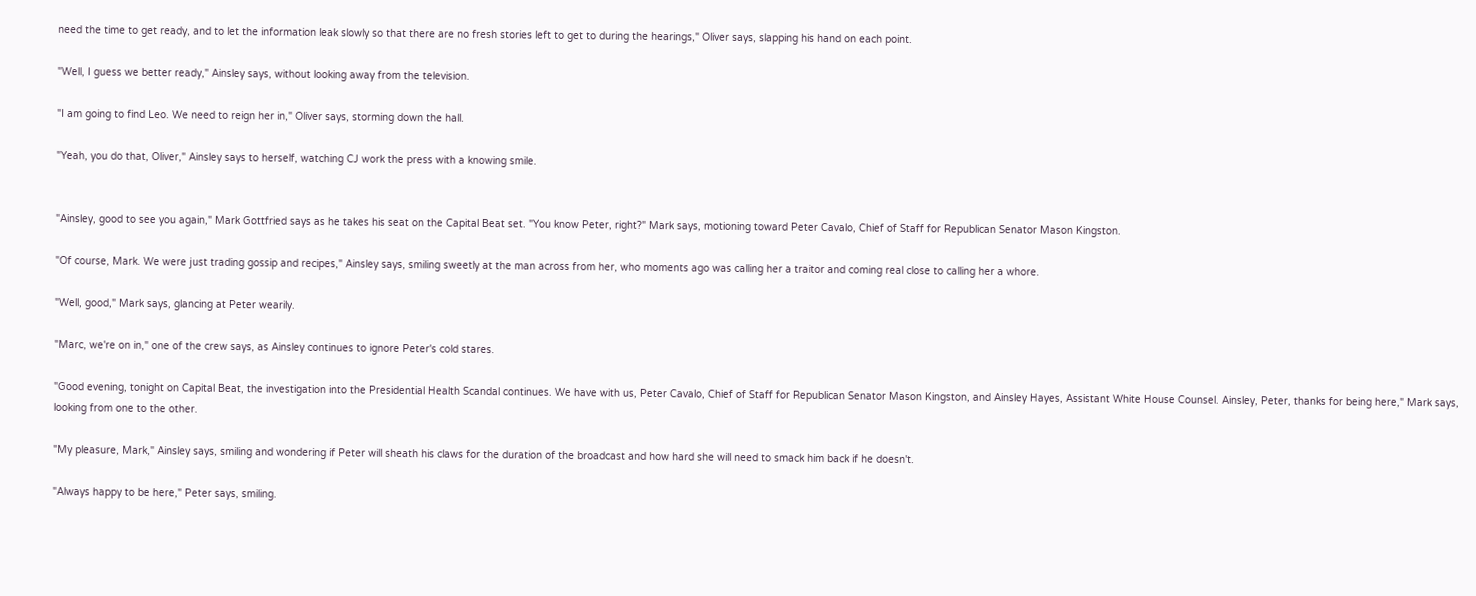need the time to get ready, and to let the information leak slowly so that there are no fresh stories left to get to during the hearings," Oliver says, slapping his hand on each point.

"Well, I guess we better ready," Ainsley says, without looking away from the television.

"I am going to find Leo. We need to reign her in," Oliver says, storming down the hall.

"Yeah, you do that, Oliver," Ainsley says to herself, watching CJ work the press with a knowing smile.


"Ainsley, good to see you again," Mark Gottfried says as he takes his seat on the Capital Beat set. "You know Peter, right?" Mark says, motioning toward Peter Cavalo, Chief of Staff for Republican Senator Mason Kingston.

"Of course, Mark. We were just trading gossip and recipes," Ainsley says, smiling sweetly at the man across from her, who moments ago was calling her a traitor and coming real close to calling her a whore.

"Well, good," Mark says, glancing at Peter wearily.

"Marc, we're on in," one of the crew says, as Ainsley continues to ignore Peter's cold stares.

"Good evening, tonight on Capital Beat, the investigation into the Presidential Health Scandal continues. We have with us, Peter Cavalo, Chief of Staff for Republican Senator Mason Kingston, and Ainsley Hayes, Assistant White House Counsel. Ainsley, Peter, thanks for being here," Mark says, looking from one to the other.

"My pleasure, Mark," Ainsley says, smiling and wondering if Peter will sheath his claws for the duration of the broadcast and how hard she will need to smack him back if he doesn't.

"Always happy to be here," Peter says, smiling.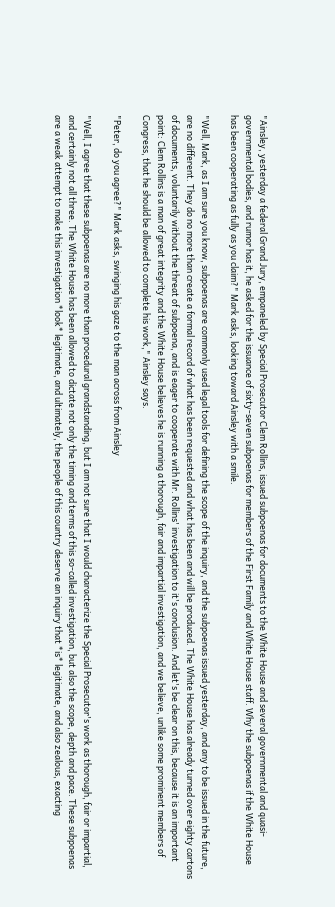"Ainsley, yesterday a federal Grand Jury, empaneled by Special Prosecutor Clem Rollins, issued subpoenas for documents to the White House and several governmental and quasi-governmental bodies, and rumor has it, he asked for the issuance of sixty-seven subpoenas for members of the First Family and White House staff. Why the subpoenas if the White House has been cooperating as fully as you claim?" Mark asks, looking toward Ainsley with a smile.

"Well, Mark, as I am sure you know, subpoenas are commonly used legal tools for defining the scope of the inquiry, and the subpoenas issued yesterday, and any to be issued in the future, are no different. They do no more than create a formal record of what has been requested and what has been and will be produced. The White House has already turned over eighty cartons of documents, voluntarily without the threat of subpoena, and is eager to cooperate with Mr. Rollins' investigation to it's conclusion. And let's be clear on this, because it is an important point: Clem Rollins is a man of great integrity and the White House believes he is running a thorough, fair and impartial investigation, and we believe, unlike some prominent members of Congress, that he should be allowed to complete his work," Ainsley says.

"Peter, do you agree?" Mark asks, swinging his gaze to the man across from Ainsley

"Well, I agree that these subpoenas are no more than procedural grandstanding, but I am not sure that I would characterize the Special Prosecutor's work as thorough, fair or impartial, and certainly not all three. The White House has been allowed to dictate not only the timing and terms of this so-called investigation, but also the scope, depth and pace. These subpoenas are a weak attempt to make this investigation *look* legitimate, and ultimately, the people of this country deserve an inquiry that *is* legitimate, and also zealous, exacting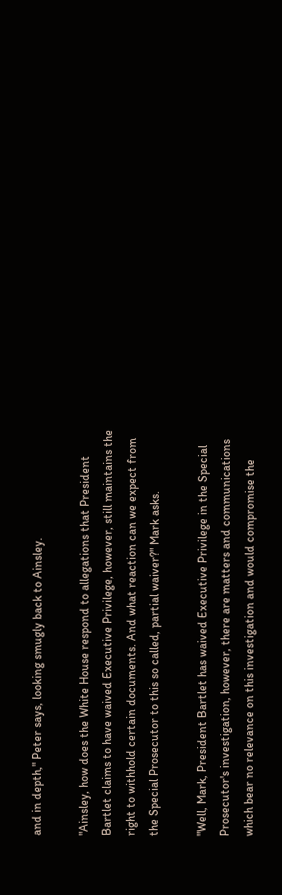and in depth," Peter says, looking smugly back to Ainsley.

"Ainsley, how does the White House respond to allegations that President Bartlet claims to have waived Executive Privilege, however, still maintains the right to withhold certain documents. And what reaction can we expect from the Special Prosecutor to this so called, partial waiver?" Mark asks.

"Well, Mark, President Bartlet has waived Executive Privilege in the Special Prosecutor's investigation, however, there are matters and communications which bear no relevance on this investigation and would compromise the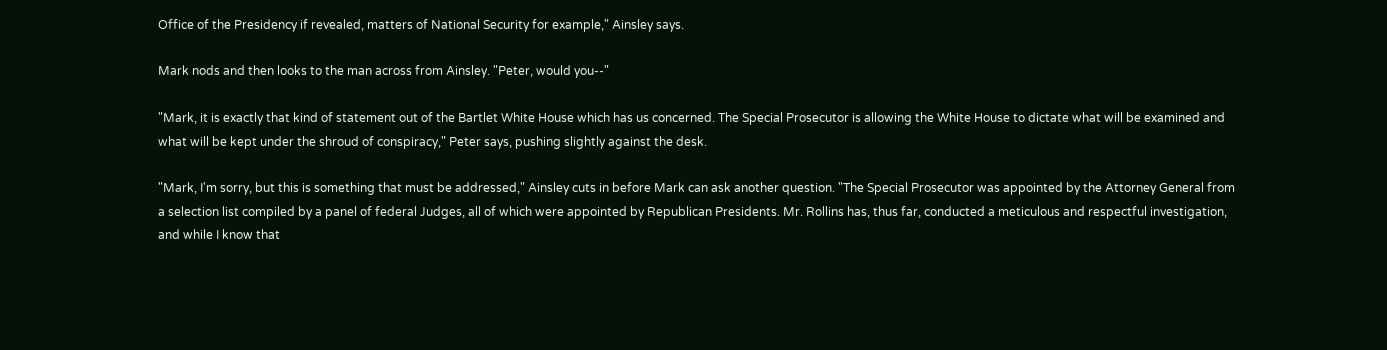Office of the Presidency if revealed, matters of National Security for example," Ainsley says.

Mark nods and then looks to the man across from Ainsley. "Peter, would you--"

"Mark, it is exactly that kind of statement out of the Bartlet White House which has us concerned. The Special Prosecutor is allowing the White House to dictate what will be examined and what will be kept under the shroud of conspiracy," Peter says, pushing slightly against the desk.

"Mark, I'm sorry, but this is something that must be addressed," Ainsley cuts in before Mark can ask another question. "The Special Prosecutor was appointed by the Attorney General from a selection list compiled by a panel of federal Judges, all of which were appointed by Republican Presidents. Mr. Rollins has, thus far, conducted a meticulous and respectful investigation, and while I know that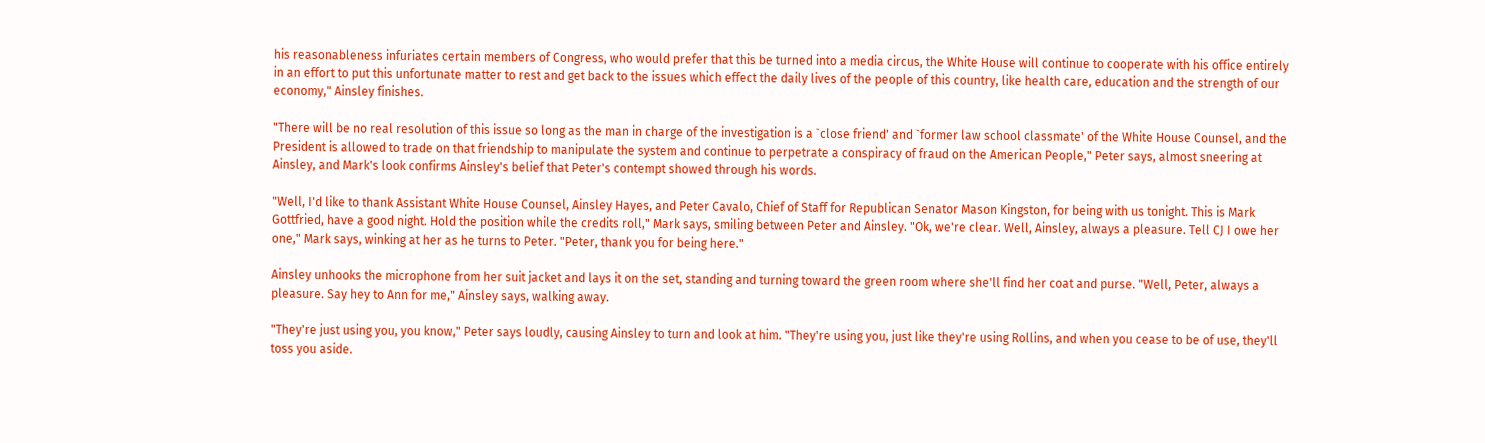his reasonableness infuriates certain members of Congress, who would prefer that this be turned into a media circus, the White House will continue to cooperate with his office entirely in an effort to put this unfortunate matter to rest and get back to the issues which effect the daily lives of the people of this country, like health care, education and the strength of our economy," Ainsley finishes.

"There will be no real resolution of this issue so long as the man in charge of the investigation is a `close friend' and `former law school classmate' of the White House Counsel, and the President is allowed to trade on that friendship to manipulate the system and continue to perpetrate a conspiracy of fraud on the American People," Peter says, almost sneering at Ainsley, and Mark's look confirms Ainsley's belief that Peter's contempt showed through his words.

"Well, I'd like to thank Assistant White House Counsel, Ainsley Hayes, and Peter Cavalo, Chief of Staff for Republican Senator Mason Kingston, for being with us tonight. This is Mark Gottfried, have a good night. Hold the position while the credits roll," Mark says, smiling between Peter and Ainsley. "Ok, we're clear. Well, Ainsley, always a pleasure. Tell CJ I owe her one," Mark says, winking at her as he turns to Peter. "Peter, thank you for being here."

Ainsley unhooks the microphone from her suit jacket and lays it on the set, standing and turning toward the green room where she'll find her coat and purse. "Well, Peter, always a pleasure. Say hey to Ann for me," Ainsley says, walking away.

"They're just using you, you know," Peter says loudly, causing Ainsley to turn and look at him. "They're using you, just like they're using Rollins, and when you cease to be of use, they'll toss you aside.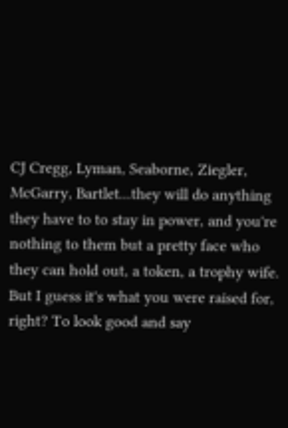CJ Cregg, Lyman, Seaborne, Ziegler, McGarry, Bartlet...they will do anything they have to to stay in power, and you're nothing to them but a pretty face who they can hold out, a token, a trophy wife. But I guess it's what you were raised for, right? To look good and say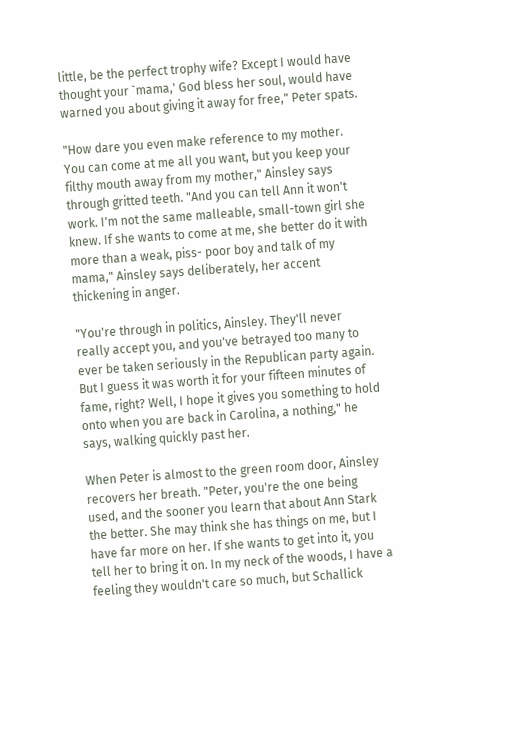little, be the perfect trophy wife? Except I would have thought your `mama,' God bless her soul, would have warned you about giving it away for free," Peter spats.

"How dare you even make reference to my mother. You can come at me all you want, but you keep your filthy mouth away from my mother," Ainsley says through gritted teeth. "And you can tell Ann it won't work. I'm not the same malleable, small-town girl she knew. If she wants to come at me, she better do it with more than a weak, piss- poor boy and talk of my mama," Ainsley says deliberately, her accent thickening in anger.

"You're through in politics, Ainsley. They'll never really accept you, and you've betrayed too many to ever be taken seriously in the Republican party again. But I guess it was worth it for your fifteen minutes of fame, right? Well, I hope it gives you something to hold onto when you are back in Carolina, a nothing," he says, walking quickly past her.

When Peter is almost to the green room door, Ainsley recovers her breath. "Peter, you're the one being used, and the sooner you learn that about Ann Stark the better. She may think she has things on me, but I have far more on her. If she wants to get into it, you tell her to bring it on. In my neck of the woods, I have a feeling they wouldn't care so much, but Schallick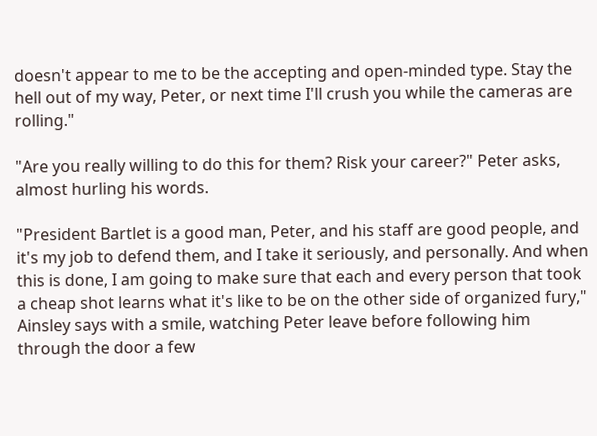doesn't appear to me to be the accepting and open-minded type. Stay the hell out of my way, Peter, or next time I'll crush you while the cameras are rolling."

"Are you really willing to do this for them? Risk your career?" Peter asks, almost hurling his words.

"President Bartlet is a good man, Peter, and his staff are good people, and it's my job to defend them, and I take it seriously, and personally. And when this is done, I am going to make sure that each and every person that took a cheap shot learns what it's like to be on the other side of organized fury," Ainsley says with a smile, watching Peter leave before following him through the door a few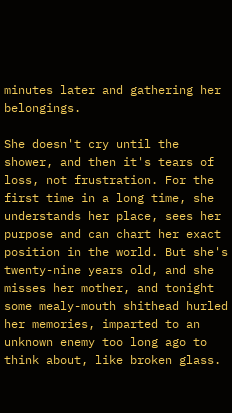minutes later and gathering her belongings.

She doesn't cry until the shower, and then it's tears of loss, not frustration. For the first time in a long time, she understands her place, sees her purpose and can chart her exact position in the world. But she's twenty-nine years old, and she misses her mother, and tonight some mealy-mouth shithead hurled her memories, imparted to an unknown enemy too long ago to think about, like broken glass.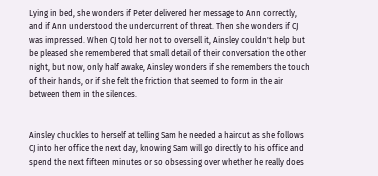Lying in bed, she wonders if Peter delivered her message to Ann correctly, and if Ann understood the undercurrent of threat. Then she wonders if CJ was impressed. When CJ told her not to oversell it, Ainsley couldn't help but be pleased she remembered that small detail of their conversation the other night, but now, only half awake, Ainsley wonders if she remembers the touch of their hands, or if she felt the friction that seemed to form in the air between them in the silences.


Ainsley chuckles to herself at telling Sam he needed a haircut as she follows CJ into her office the next day, knowing Sam will go directly to his office and spend the next fifteen minutes or so obsessing over whether he really does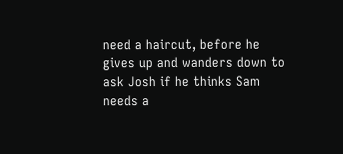need a haircut, before he gives up and wanders down to ask Josh if he thinks Sam needs a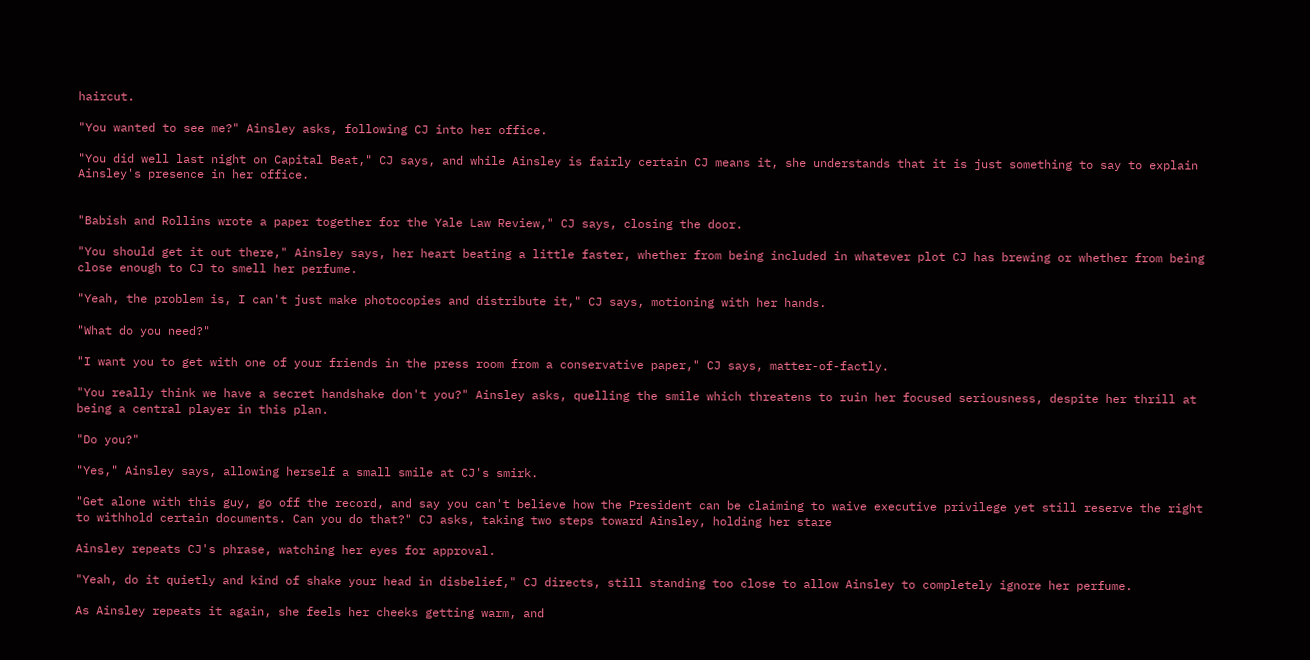haircut.

"You wanted to see me?" Ainsley asks, following CJ into her office.

"You did well last night on Capital Beat," CJ says, and while Ainsley is fairly certain CJ means it, she understands that it is just something to say to explain Ainsley's presence in her office.


"Babish and Rollins wrote a paper together for the Yale Law Review," CJ says, closing the door.

"You should get it out there," Ainsley says, her heart beating a little faster, whether from being included in whatever plot CJ has brewing or whether from being close enough to CJ to smell her perfume.

"Yeah, the problem is, I can't just make photocopies and distribute it," CJ says, motioning with her hands.

"What do you need?"

"I want you to get with one of your friends in the press room from a conservative paper," CJ says, matter-of-factly.

"You really think we have a secret handshake don't you?" Ainsley asks, quelling the smile which threatens to ruin her focused seriousness, despite her thrill at being a central player in this plan.

"Do you?"

"Yes," Ainsley says, allowing herself a small smile at CJ's smirk.

"Get alone with this guy, go off the record, and say you can't believe how the President can be claiming to waive executive privilege yet still reserve the right to withhold certain documents. Can you do that?" CJ asks, taking two steps toward Ainsley, holding her stare

Ainsley repeats CJ's phrase, watching her eyes for approval.

"Yeah, do it quietly and kind of shake your head in disbelief," CJ directs, still standing too close to allow Ainsley to completely ignore her perfume.

As Ainsley repeats it again, she feels her cheeks getting warm, and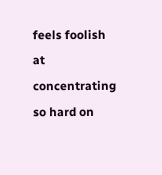feels foolish at concentrating so hard on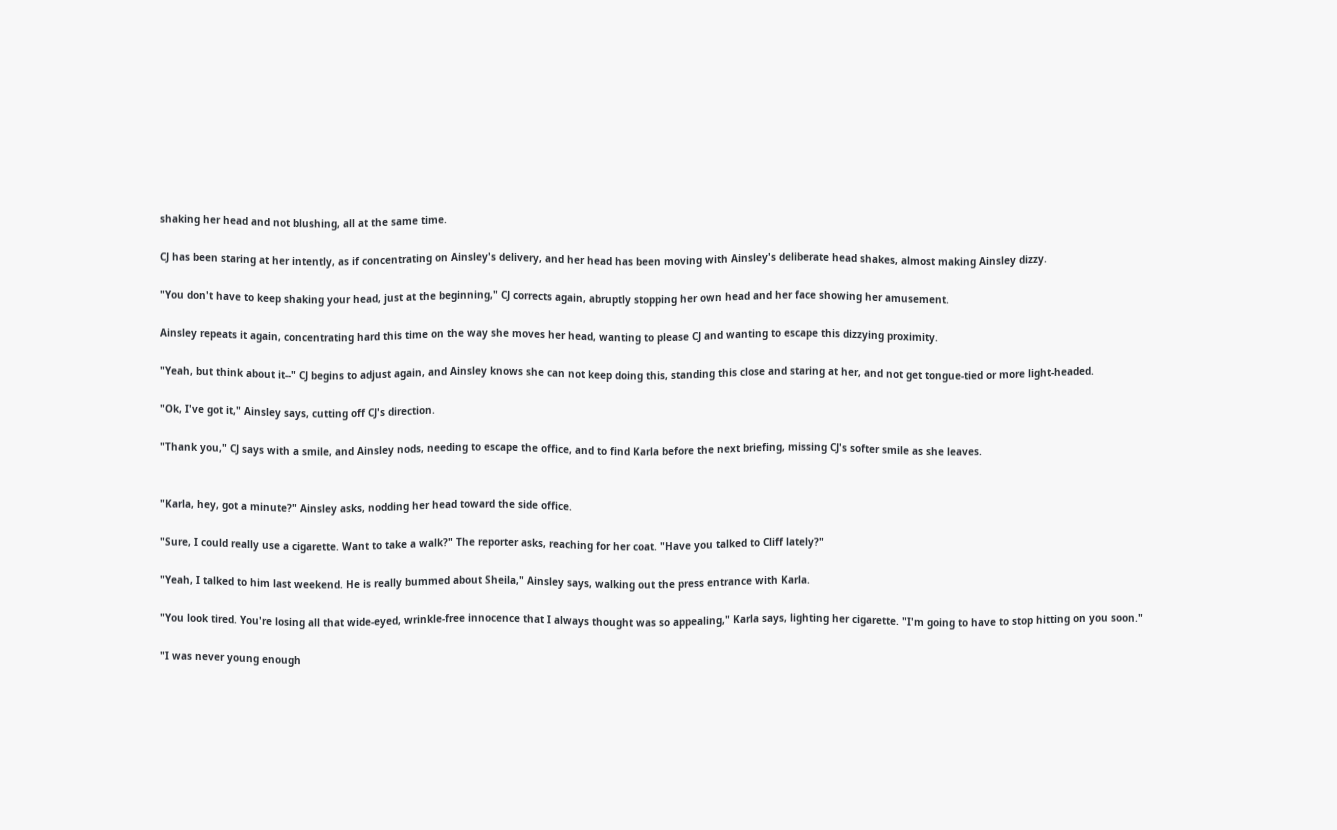shaking her head and not blushing, all at the same time.

CJ has been staring at her intently, as if concentrating on Ainsley's delivery, and her head has been moving with Ainsley's deliberate head shakes, almost making Ainsley dizzy.

"You don't have to keep shaking your head, just at the beginning," CJ corrects again, abruptly stopping her own head and her face showing her amusement.

Ainsley repeats it again, concentrating hard this time on the way she moves her head, wanting to please CJ and wanting to escape this dizzying proximity.

"Yeah, but think about it--" CJ begins to adjust again, and Ainsley knows she can not keep doing this, standing this close and staring at her, and not get tongue-tied or more light-headed.

"Ok, I've got it," Ainsley says, cutting off CJ's direction.

"Thank you," CJ says with a smile, and Ainsley nods, needing to escape the office, and to find Karla before the next briefing, missing CJ's softer smile as she leaves.


"Karla, hey, got a minute?" Ainsley asks, nodding her head toward the side office.

"Sure, I could really use a cigarette. Want to take a walk?" The reporter asks, reaching for her coat. "Have you talked to Cliff lately?"

"Yeah, I talked to him last weekend. He is really bummed about Sheila," Ainsley says, walking out the press entrance with Karla.

"You look tired. You're losing all that wide-eyed, wrinkle-free innocence that I always thought was so appealing," Karla says, lighting her cigarette. "I'm going to have to stop hitting on you soon."

"I was never young enough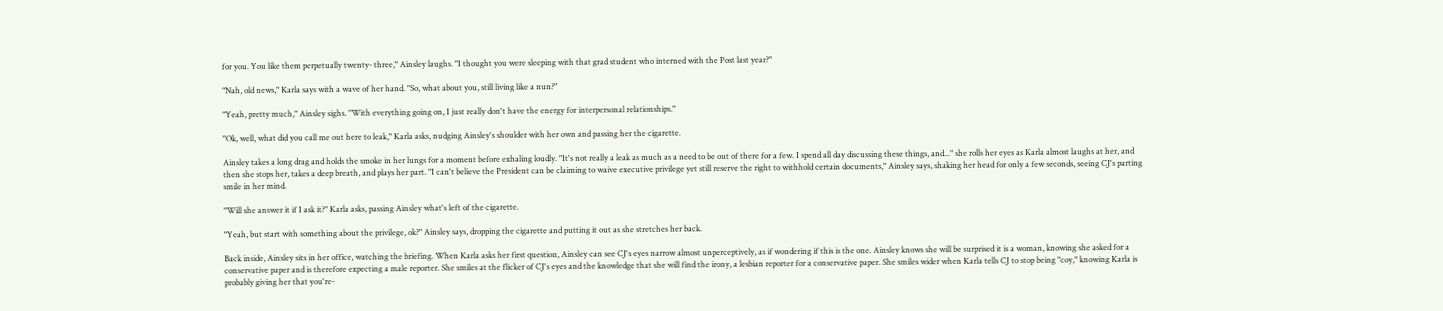for you. You like them perpetually twenty- three," Ainsley laughs. "I thought you were sleeping with that grad student who interned with the Post last year?"

"Nah, old news," Karla says with a wave of her hand. "So, what about you, still living like a nun?"

"Yeah, pretty much," Ainsley sighs. "With everything going on, I just really don't have the energy for interpersonal relationships."

"Ok, well, what did you call me out here to leak," Karla asks, nudging Ainsley's shoulder with her own and passing her the cigarette.

Ainsley takes a long drag and holds the smoke in her lungs for a moment before exhaling loudly. "It's not really a leak as much as a need to be out of there for a few. I spend all day discussing these things, and..." she rolls her eyes as Karla almost laughs at her, and then she stops her, takes a deep breath, and plays her part. "I can't believe the President can be claiming to waive executive privilege yet still reserve the right to withhold certain documents," Ainsley says, shaking her head for only a few seconds, seeing CJ's parting smile in her mind.

"Will she answer it if I ask it?" Karla asks, passing Ainsley what's left of the cigarette.

"Yeah, but start with something about the privilege, ok?" Ainsley says, dropping the cigarette and putting it out as she stretches her back.

Back inside, Ainsley sits in her office, watching the briefing. When Karla asks her first question, Ainsley can see CJ's eyes narrow almost unperceptively, as if wondering if this is the one. Ainsley knows she will be surprised it is a woman, knowing she asked for a conservative paper and is therefore expecting a male reporter. She smiles at the flicker of CJ's eyes and the knowledge that she will find the irony, a lesbian reporter for a conservative paper. She smiles wider when Karla tells CJ to stop being "coy," knowing Karla is probably giving her that you're-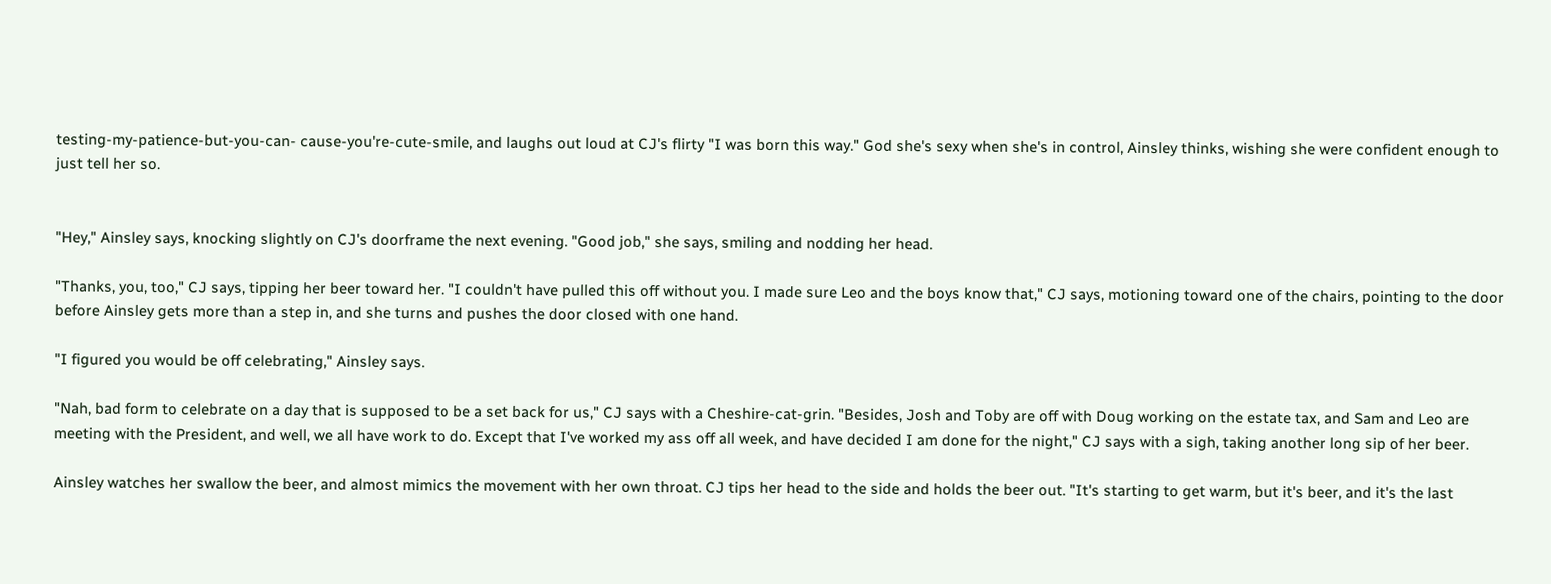testing-my-patience-but-you-can- cause-you're-cute-smile, and laughs out loud at CJ's flirty "I was born this way." God she's sexy when she's in control, Ainsley thinks, wishing she were confident enough to just tell her so.


"Hey," Ainsley says, knocking slightly on CJ's doorframe the next evening. "Good job," she says, smiling and nodding her head.

"Thanks, you, too," CJ says, tipping her beer toward her. "I couldn't have pulled this off without you. I made sure Leo and the boys know that," CJ says, motioning toward one of the chairs, pointing to the door before Ainsley gets more than a step in, and she turns and pushes the door closed with one hand.

"I figured you would be off celebrating," Ainsley says.

"Nah, bad form to celebrate on a day that is supposed to be a set back for us," CJ says with a Cheshire-cat-grin. "Besides, Josh and Toby are off with Doug working on the estate tax, and Sam and Leo are meeting with the President, and well, we all have work to do. Except that I've worked my ass off all week, and have decided I am done for the night," CJ says with a sigh, taking another long sip of her beer.

Ainsley watches her swallow the beer, and almost mimics the movement with her own throat. CJ tips her head to the side and holds the beer out. "It's starting to get warm, but it's beer, and it's the last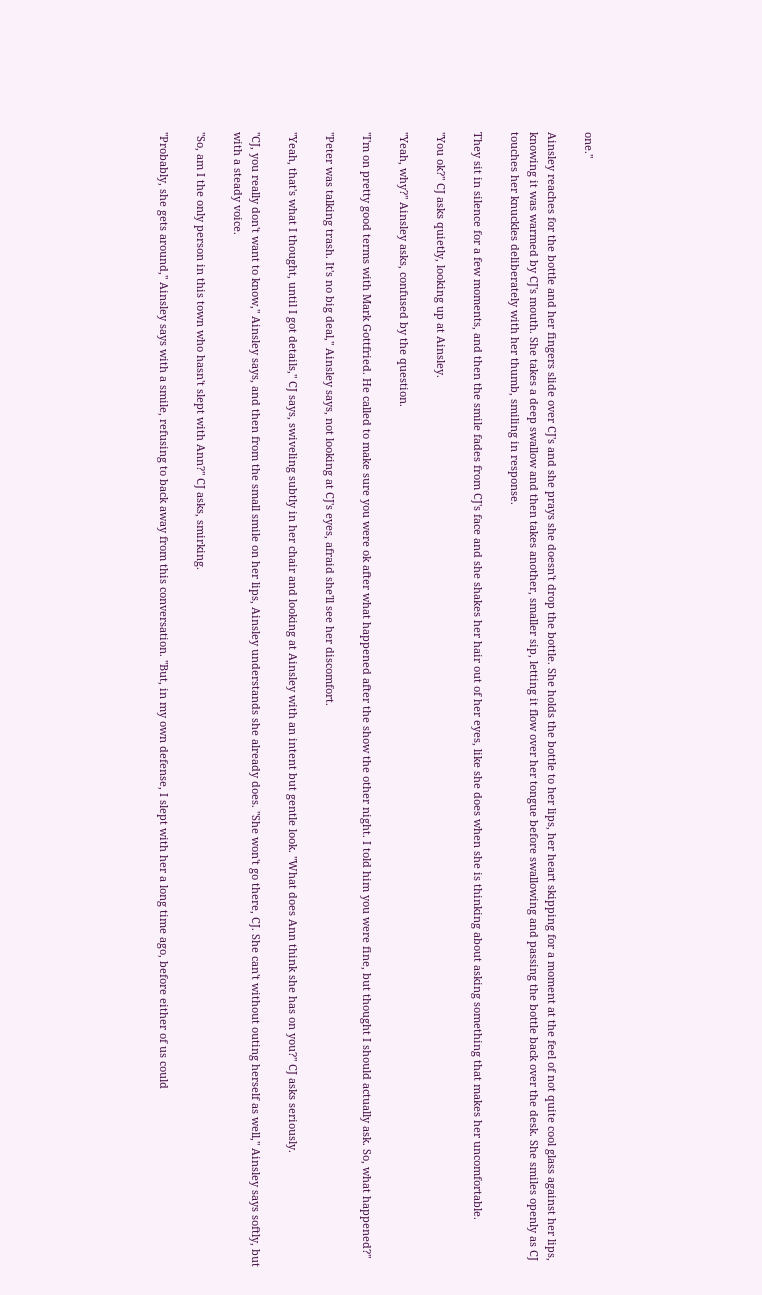one."

Ainsley reaches for the bottle and her fingers slide over CJ's and she prays she doesn't drop the bottle. She holds the bottle to her lips, her heart skipping for a moment at the feel of not quite cool glass against her lips, knowing it was warmed by CJ's mouth. She takes a deep swallow and then takes another, smaller sip, letting it flow over her tongue before swallowing and passing the bottle back over the desk. She smiles openly as CJ touches her knuckles deliberately with her thumb, smiling in response.

They sit in silence for a few moments, and then the smile fades from CJ's face and she shakes her hair out of her eyes, like she does when she is thinking about asking something that makes her uncomfortable.

"You ok?" CJ asks quietly, looking up at Ainsley.

"Yeah, why?" Ainsley asks, confused by the question.

"I'm on pretty good terms with Mark Gottfried. He called to make sure you were ok after what happened after the show the other night. I told him you were fine, but thought I should actually ask. So, what happened?"

"Peter was talking trash. It's no big deal," Ainsley says, not looking at CJ's eyes, afraid she'll see her discomfort.

"Yeah, that's what I thought, until I got details," CJ says, swiveling subtly in her chair and looking at Ainsley with an intent but gentle look. "What does Ann think she has on you?" CJ asks seriously.

"CJ, you really don't want to know," Ainsley says, and then from the small smile on her lips, Ainsley understands she already does. "She won't go there, CJ. She can't without outing herself as well," Ainsley says softly, but with a steady voice.

"So, am I the only person in this town who hasn't slept with Ann?" CJ asks, smirking.

"Probably, she gets around," Ainsley says with a smile, refusing to back away from this conversation. "But, in my own defense, I slept with her a long time ago, before either of us could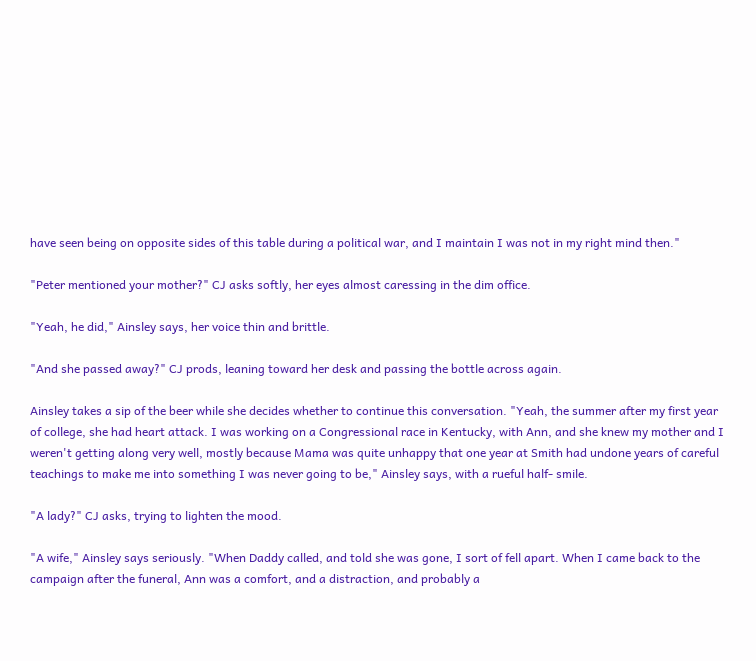have seen being on opposite sides of this table during a political war, and I maintain I was not in my right mind then."

"Peter mentioned your mother?" CJ asks softly, her eyes almost caressing in the dim office.

"Yeah, he did," Ainsley says, her voice thin and brittle.

"And she passed away?" CJ prods, leaning toward her desk and passing the bottle across again.

Ainsley takes a sip of the beer while she decides whether to continue this conversation. "Yeah, the summer after my first year of college, she had heart attack. I was working on a Congressional race in Kentucky, with Ann, and she knew my mother and I weren't getting along very well, mostly because Mama was quite unhappy that one year at Smith had undone years of careful teachings to make me into something I was never going to be," Ainsley says, with a rueful half- smile.

"A lady?" CJ asks, trying to lighten the mood.

"A wife," Ainsley says seriously. "When Daddy called, and told she was gone, I sort of fell apart. When I came back to the campaign after the funeral, Ann was a comfort, and a distraction, and probably a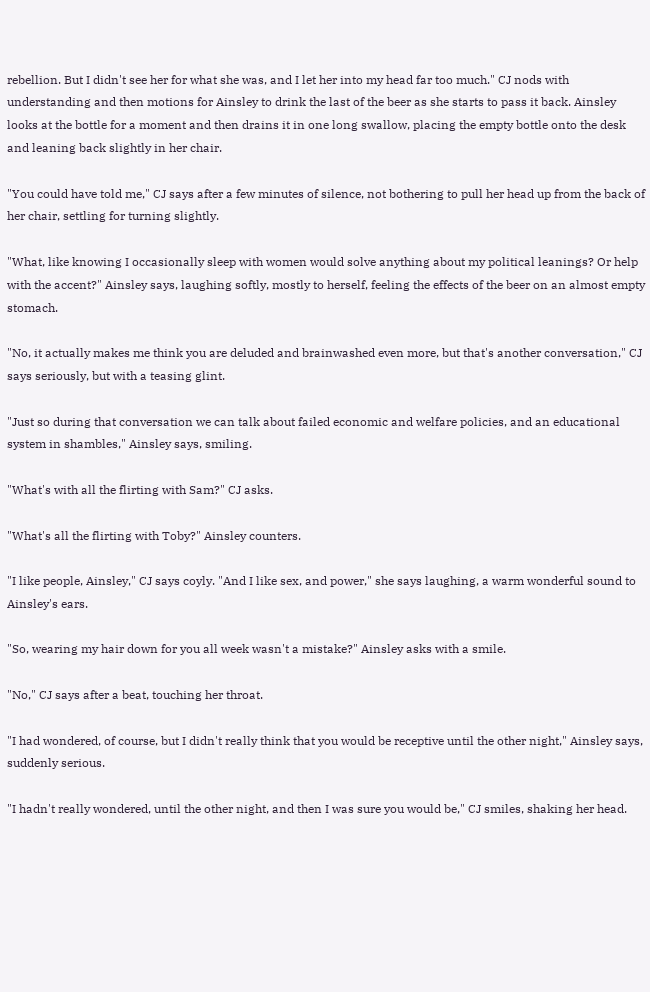rebellion. But I didn't see her for what she was, and I let her into my head far too much." CJ nods with understanding and then motions for Ainsley to drink the last of the beer as she starts to pass it back. Ainsley looks at the bottle for a moment and then drains it in one long swallow, placing the empty bottle onto the desk and leaning back slightly in her chair.

"You could have told me," CJ says after a few minutes of silence, not bothering to pull her head up from the back of her chair, settling for turning slightly.

"What, like knowing I occasionally sleep with women would solve anything about my political leanings? Or help with the accent?" Ainsley says, laughing softly, mostly to herself, feeling the effects of the beer on an almost empty stomach.

"No, it actually makes me think you are deluded and brainwashed even more, but that's another conversation," CJ says seriously, but with a teasing glint.

"Just so during that conversation we can talk about failed economic and welfare policies, and an educational system in shambles," Ainsley says, smiling.

"What's with all the flirting with Sam?" CJ asks.

"What's all the flirting with Toby?" Ainsley counters.

"I like people, Ainsley," CJ says coyly. "And I like sex, and power," she says laughing, a warm wonderful sound to Ainsley's ears.

"So, wearing my hair down for you all week wasn't a mistake?" Ainsley asks with a smile.

"No," CJ says after a beat, touching her throat.

"I had wondered, of course, but I didn't really think that you would be receptive until the other night," Ainsley says, suddenly serious.

"I hadn't really wondered, until the other night, and then I was sure you would be," CJ smiles, shaking her head.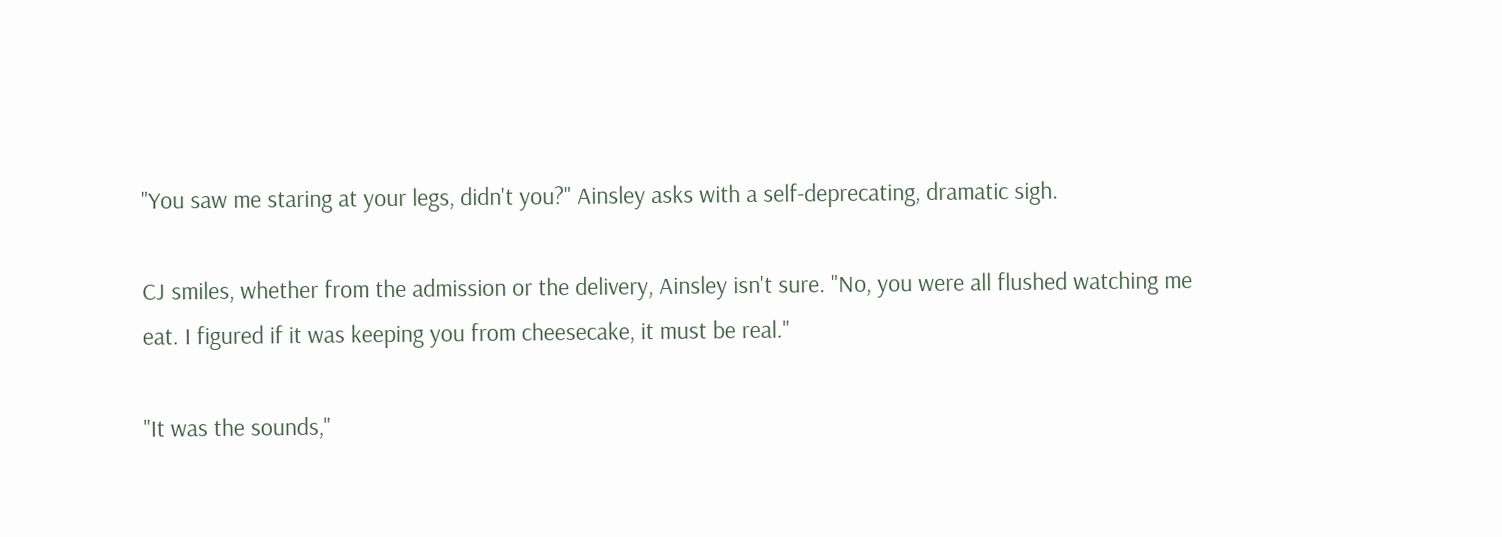"You saw me staring at your legs, didn't you?" Ainsley asks with a self-deprecating, dramatic sigh.

CJ smiles, whether from the admission or the delivery, Ainsley isn't sure. "No, you were all flushed watching me eat. I figured if it was keeping you from cheesecake, it must be real."

"It was the sounds,"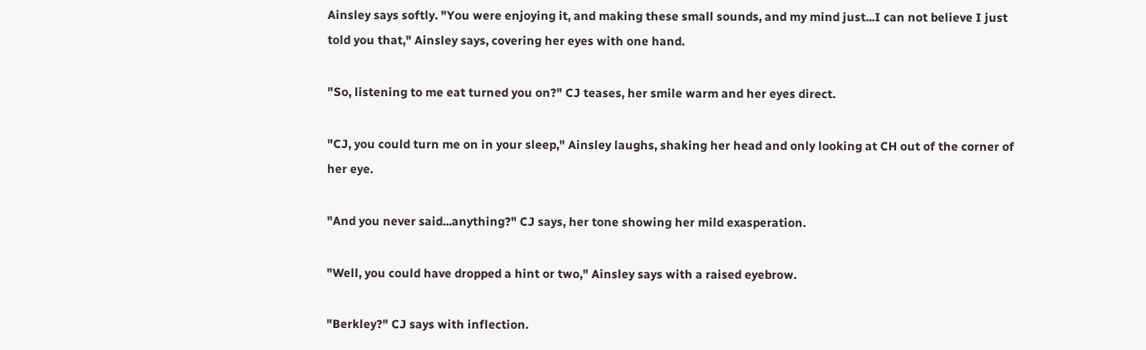Ainsley says softly. "You were enjoying it, and making these small sounds, and my mind just...I can not believe I just told you that," Ainsley says, covering her eyes with one hand.

"So, listening to me eat turned you on?" CJ teases, her smile warm and her eyes direct.

"CJ, you could turn me on in your sleep," Ainsley laughs, shaking her head and only looking at CH out of the corner of her eye.

"And you never said...anything?" CJ says, her tone showing her mild exasperation.

"Well, you could have dropped a hint or two," Ainsley says with a raised eyebrow.

"Berkley?" CJ says with inflection.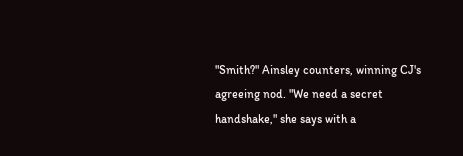"Smith?" Ainsley counters, winning CJ's agreeing nod. "We need a secret handshake," she says with a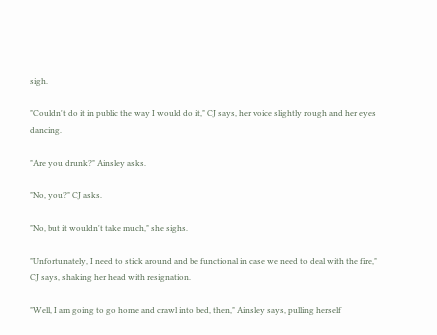sigh.

"Couldn't do it in public the way I would do it," CJ says, her voice slightly rough and her eyes dancing.

"Are you drunk?" Ainsley asks.

"No, you?" CJ asks.

"No, but it wouldn't take much," she sighs.

"Unfortunately, I need to stick around and be functional in case we need to deal with the fire," CJ says, shaking her head with resignation.

"Well, I am going to go home and crawl into bed, then," Ainsley says, pulling herself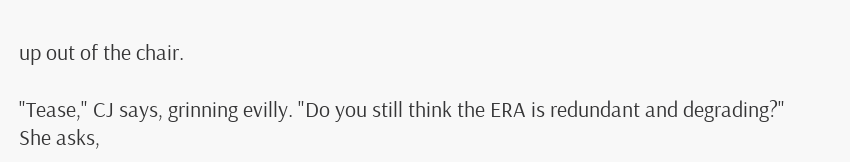up out of the chair.

"Tease," CJ says, grinning evilly. "Do you still think the ERA is redundant and degrading?" She asks,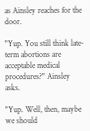as Ainsley reaches for the door.

"Yup. You still think late-term abortions are acceptable medical procedures?" Ainsley asks.

"Yup. Well, then, maybe we should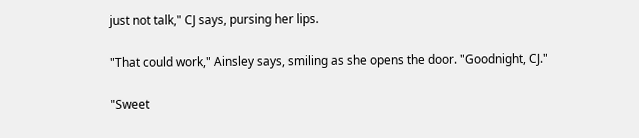just not talk," CJ says, pursing her lips.

"That could work," Ainsley says, smiling as she opens the door. "Goodnight, CJ."

"Sweet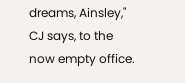dreams, Ainsley," CJ says, to the now empty office.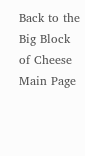Back to the Big Block of Cheese Main Page